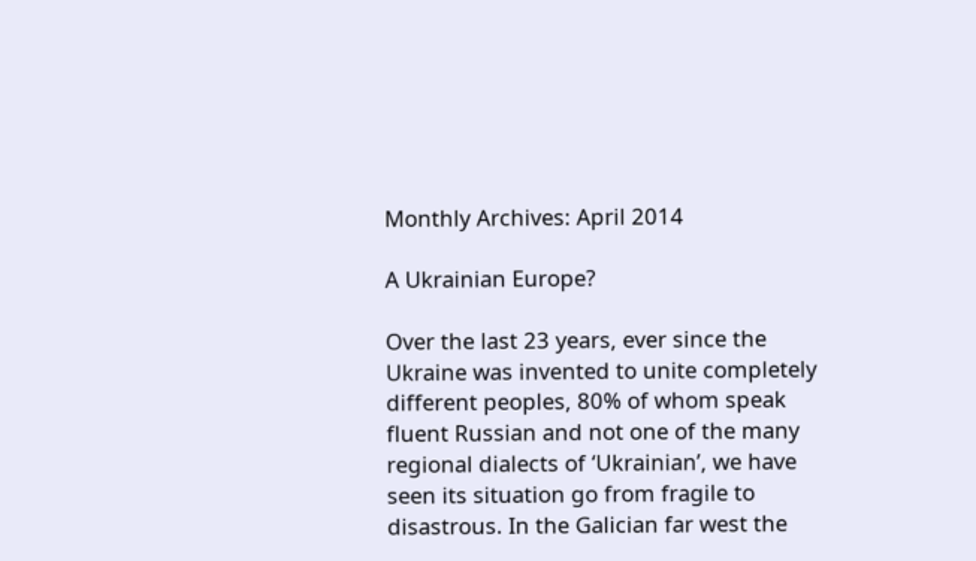Monthly Archives: April 2014

A Ukrainian Europe?

Over the last 23 years, ever since the Ukraine was invented to unite completely different peoples, 80% of whom speak fluent Russian and not one of the many regional dialects of ‘Ukrainian’, we have seen its situation go from fragile to disastrous. In the Galician far west the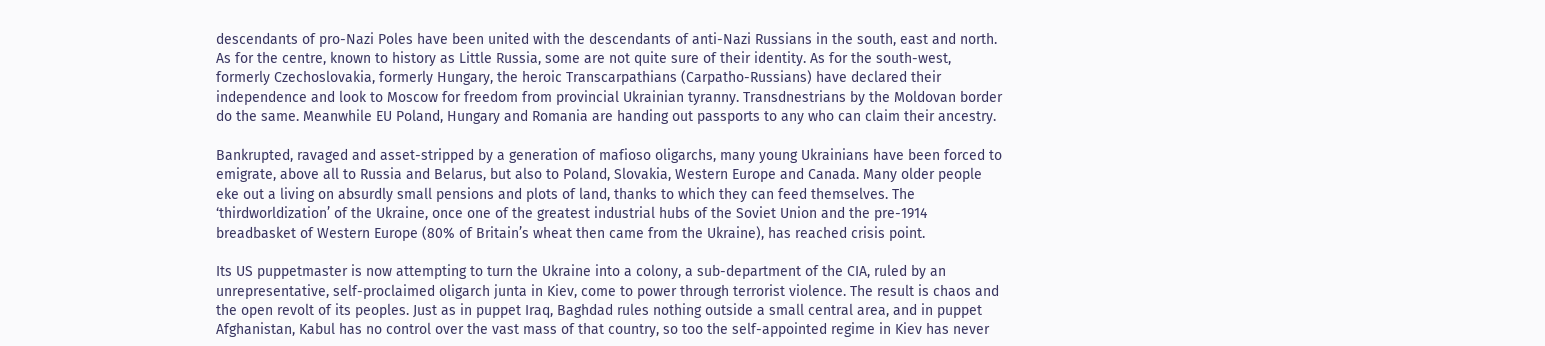descendants of pro-Nazi Poles have been united with the descendants of anti-Nazi Russians in the south, east and north. As for the centre, known to history as Little Russia, some are not quite sure of their identity. As for the south-west, formerly Czechoslovakia, formerly Hungary, the heroic Transcarpathians (Carpatho-Russians) have declared their independence and look to Moscow for freedom from provincial Ukrainian tyranny. Transdnestrians by the Moldovan border do the same. Meanwhile EU Poland, Hungary and Romania are handing out passports to any who can claim their ancestry.

Bankrupted, ravaged and asset-stripped by a generation of mafioso oligarchs, many young Ukrainians have been forced to emigrate, above all to Russia and Belarus, but also to Poland, Slovakia, Western Europe and Canada. Many older people eke out a living on absurdly small pensions and plots of land, thanks to which they can feed themselves. The ‘thirdworldization’ of the Ukraine, once one of the greatest industrial hubs of the Soviet Union and the pre-1914 breadbasket of Western Europe (80% of Britain’s wheat then came from the Ukraine), has reached crisis point.

Its US puppetmaster is now attempting to turn the Ukraine into a colony, a sub-department of the CIA, ruled by an unrepresentative, self-proclaimed oligarch junta in Kiev, come to power through terrorist violence. The result is chaos and the open revolt of its peoples. Just as in puppet Iraq, Baghdad rules nothing outside a small central area, and in puppet Afghanistan, Kabul has no control over the vast mass of that country, so too the self-appointed regime in Kiev has never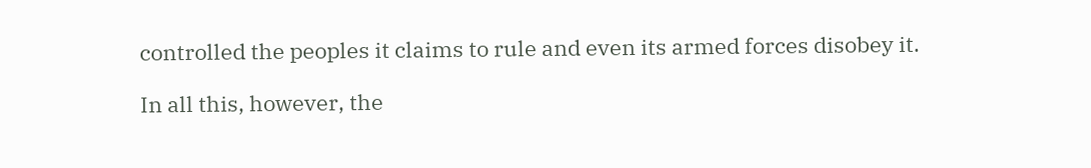controlled the peoples it claims to rule and even its armed forces disobey it.

In all this, however, the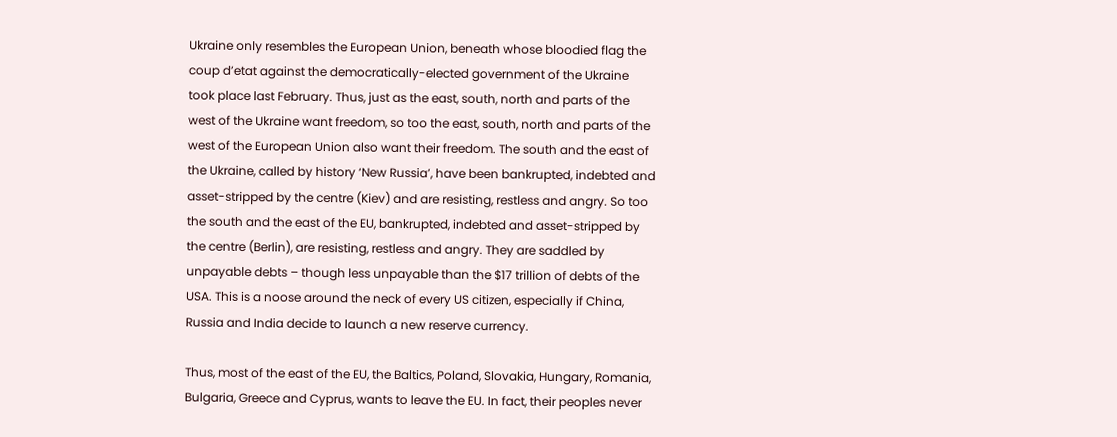Ukraine only resembles the European Union, beneath whose bloodied flag the coup d’etat against the democratically-elected government of the Ukraine took place last February. Thus, just as the east, south, north and parts of the west of the Ukraine want freedom, so too the east, south, north and parts of the west of the European Union also want their freedom. The south and the east of the Ukraine, called by history ‘New Russia’, have been bankrupted, indebted and asset-stripped by the centre (Kiev) and are resisting, restless and angry. So too the south and the east of the EU, bankrupted, indebted and asset-stripped by the centre (Berlin), are resisting, restless and angry. They are saddled by unpayable debts – though less unpayable than the $17 trillion of debts of the USA. This is a noose around the neck of every US citizen, especially if China, Russia and India decide to launch a new reserve currency.

Thus, most of the east of the EU, the Baltics, Poland, Slovakia, Hungary, Romania, Bulgaria, Greece and Cyprus, wants to leave the EU. In fact, their peoples never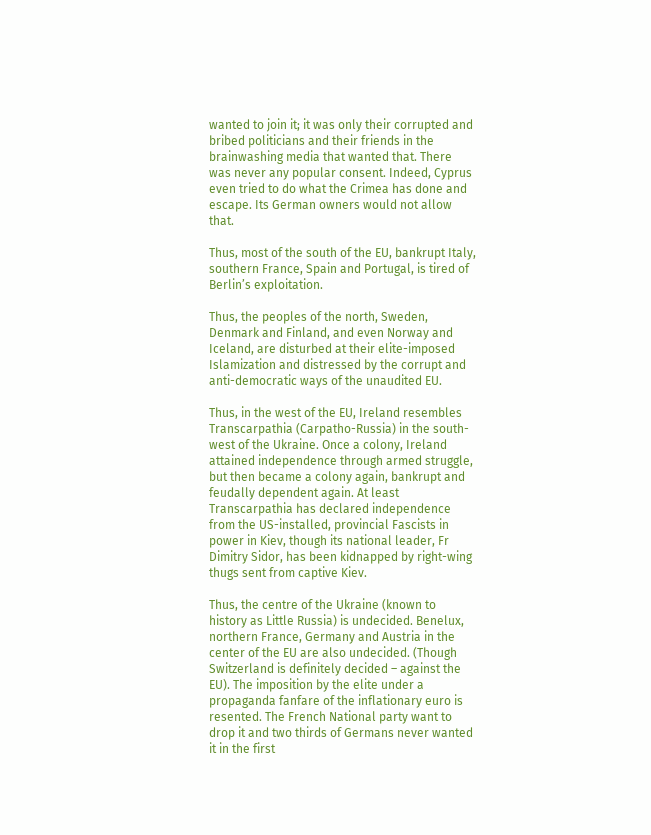wanted to join it; it was only their corrupted and bribed politicians and their friends in the brainwashing media that wanted that. There was never any popular consent. Indeed, Cyprus even tried to do what the Crimea has done and escape. Its German owners would not allow that.

Thus, most of the south of the EU, bankrupt Italy, southern France, Spain and Portugal, is tired of Berlin’s exploitation.

Thus, the peoples of the north, Sweden, Denmark and Finland, and even Norway and Iceland, are disturbed at their elite-imposed Islamization and distressed by the corrupt and anti-democratic ways of the unaudited EU.

Thus, in the west of the EU, Ireland resembles Transcarpathia (Carpatho-Russia) in the south-west of the Ukraine. Once a colony, Ireland attained independence through armed struggle, but then became a colony again, bankrupt and feudally dependent again. At least Transcarpathia has declared independence from the US-installed, provincial Fascists in power in Kiev, though its national leader, Fr Dimitry Sidor, has been kidnapped by right-wing thugs sent from captive Kiev.

Thus, the centre of the Ukraine (known to history as Little Russia) is undecided. Benelux, northern France, Germany and Austria in the center of the EU are also undecided. (Though Switzerland is definitely decided – against the EU). The imposition by the elite under a propaganda fanfare of the inflationary euro is resented. The French National party want to drop it and two thirds of Germans never wanted it in the first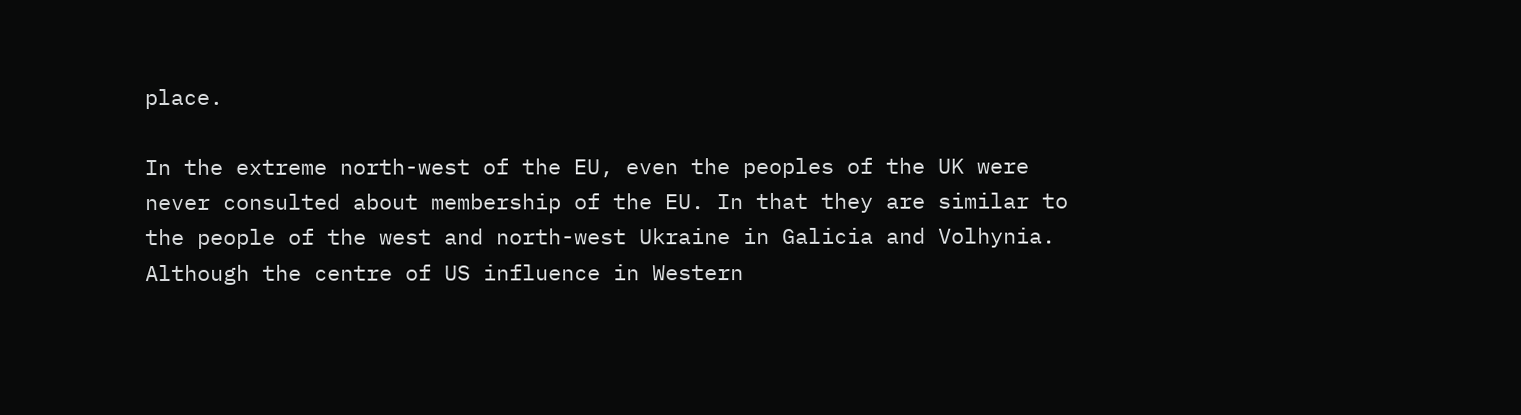place.

In the extreme north-west of the EU, even the peoples of the UK were never consulted about membership of the EU. In that they are similar to the people of the west and north-west Ukraine in Galicia and Volhynia. Although the centre of US influence in Western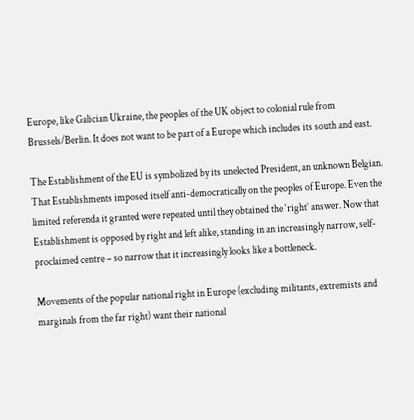Europe, like Galician Ukraine, the peoples of the UK object to colonial rule from Brussels/Berlin. It does not want to be part of a Europe which includes its south and east.

The Establishment of the EU is symbolized by its unelected President, an unknown Belgian. That Establishments imposed itself anti-democratically on the peoples of Europe. Even the limited referenda it granted were repeated until they obtained the ‘right’ answer. Now that Establishment is opposed by right and left alike, standing in an increasingly narrow, self-proclaimed centre – so narrow that it increasingly looks like a bottleneck.

Movements of the popular national right in Europe (excluding militants, extremists and marginals from the far right) want their national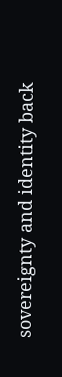sovereignty and identity back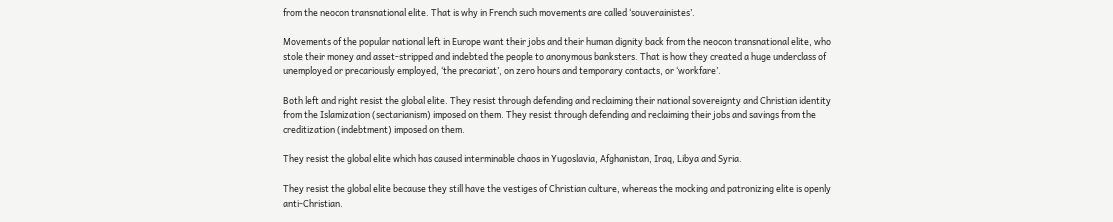from the neocon transnational elite. That is why in French such movements are called ‘souverainistes’.

Movements of the popular national left in Europe want their jobs and their human dignity back from the neocon transnational elite, who stole their money and asset-stripped and indebted the people to anonymous banksters. That is how they created a huge underclass of unemployed or precariously employed, ‘the precariat’, on zero hours and temporary contacts, or ‘workfare’.

Both left and right resist the global elite. They resist through defending and reclaiming their national sovereignty and Christian identity from the Islamization (sectarianism) imposed on them. They resist through defending and reclaiming their jobs and savings from the creditization (indebtment) imposed on them.

They resist the global elite which has caused interminable chaos in Yugoslavia, Afghanistan, Iraq, Libya and Syria.

They resist the global elite because they still have the vestiges of Christian culture, whereas the mocking and patronizing elite is openly anti-Christian.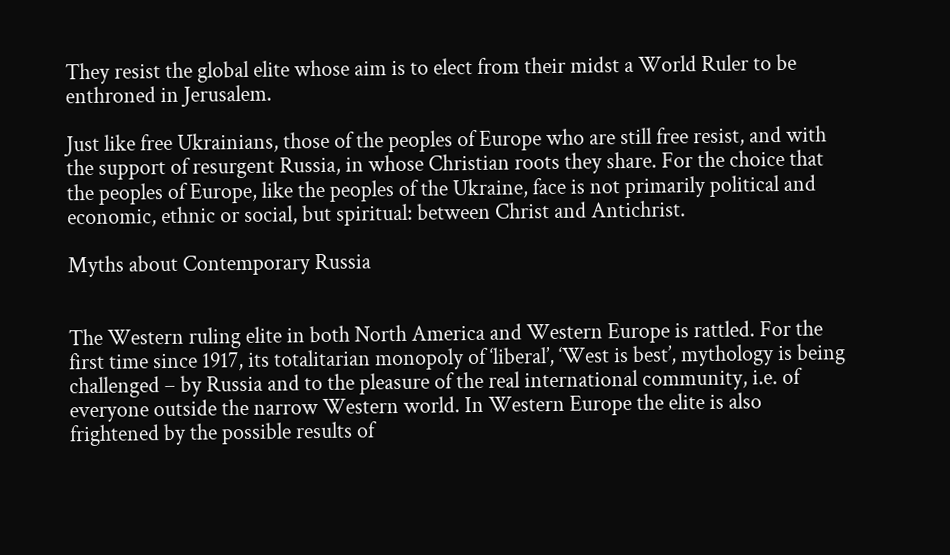They resist the global elite whose aim is to elect from their midst a World Ruler to be enthroned in Jerusalem.

Just like free Ukrainians, those of the peoples of Europe who are still free resist, and with the support of resurgent Russia, in whose Christian roots they share. For the choice that the peoples of Europe, like the peoples of the Ukraine, face is not primarily political and economic, ethnic or social, but spiritual: between Christ and Antichrist.

Myths about Contemporary Russia


The Western ruling elite in both North America and Western Europe is rattled. For the first time since 1917, its totalitarian monopoly of ‘liberal’, ‘West is best’, mythology is being challenged – by Russia and to the pleasure of the real international community, i.e. of everyone outside the narrow Western world. In Western Europe the elite is also frightened by the possible results of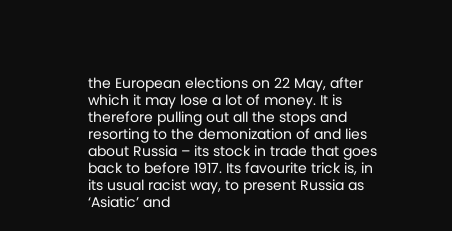the European elections on 22 May, after which it may lose a lot of money. It is therefore pulling out all the stops and resorting to the demonization of and lies about Russia – its stock in trade that goes back to before 1917. Its favourite trick is, in its usual racist way, to present Russia as ‘Asiatic’ and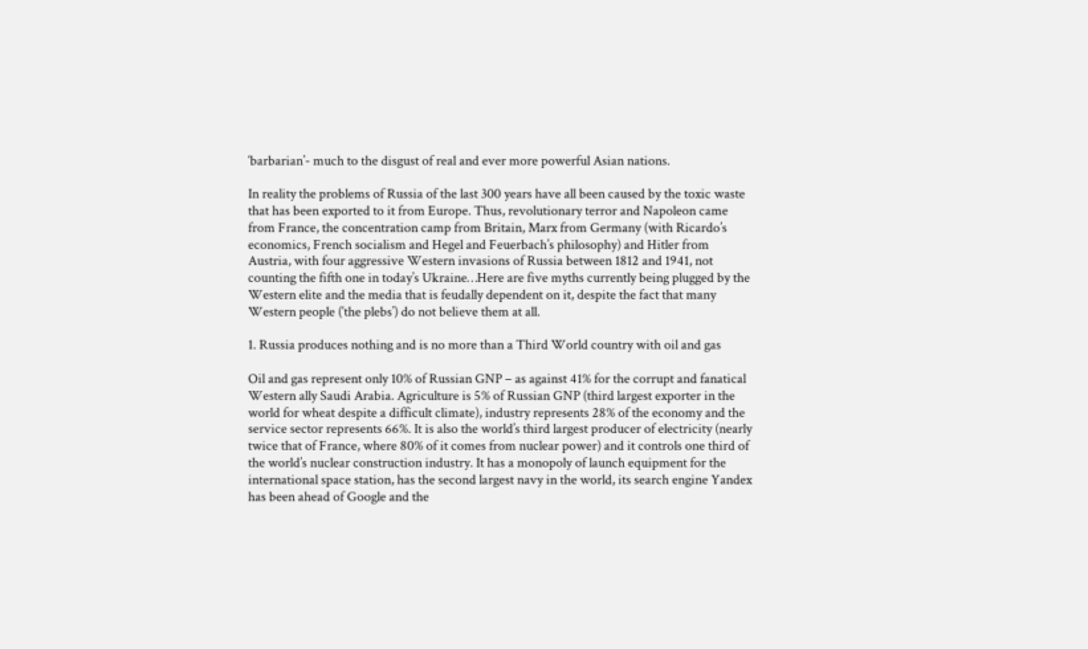‘barbarian’- much to the disgust of real and ever more powerful Asian nations.

In reality the problems of Russia of the last 300 years have all been caused by the toxic waste that has been exported to it from Europe. Thus, revolutionary terror and Napoleon came from France, the concentration camp from Britain, Marx from Germany (with Ricardo’s economics, French socialism and Hegel and Feuerbach’s philosophy) and Hitler from Austria, with four aggressive Western invasions of Russia between 1812 and 1941, not counting the fifth one in today’s Ukraine…Here are five myths currently being plugged by the Western elite and the media that is feudally dependent on it, despite the fact that many Western people (‘the plebs’) do not believe them at all.

1. Russia produces nothing and is no more than a Third World country with oil and gas

Oil and gas represent only 10% of Russian GNP – as against 41% for the corrupt and fanatical Western ally Saudi Arabia. Agriculture is 5% of Russian GNP (third largest exporter in the world for wheat despite a difficult climate), industry represents 28% of the economy and the service sector represents 66%. It is also the world’s third largest producer of electricity (nearly twice that of France, where 80% of it comes from nuclear power) and it controls one third of the world’s nuclear construction industry. It has a monopoly of launch equipment for the international space station, has the second largest navy in the world, its search engine Yandex has been ahead of Google and the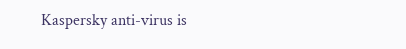Kaspersky anti-virus is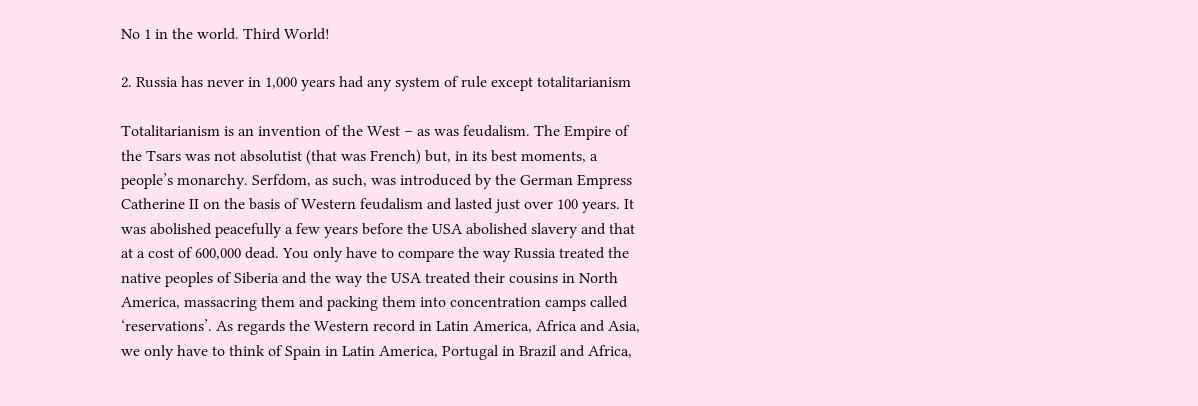No 1 in the world. Third World!

2. Russia has never in 1,000 years had any system of rule except totalitarianism

Totalitarianism is an invention of the West – as was feudalism. The Empire of the Tsars was not absolutist (that was French) but, in its best moments, a people’s monarchy. Serfdom, as such, was introduced by the German Empress Catherine II on the basis of Western feudalism and lasted just over 100 years. It was abolished peacefully a few years before the USA abolished slavery and that at a cost of 600,000 dead. You only have to compare the way Russia treated the native peoples of Siberia and the way the USA treated their cousins in North America, massacring them and packing them into concentration camps called ‘reservations’. As regards the Western record in Latin America, Africa and Asia, we only have to think of Spain in Latin America, Portugal in Brazil and Africa,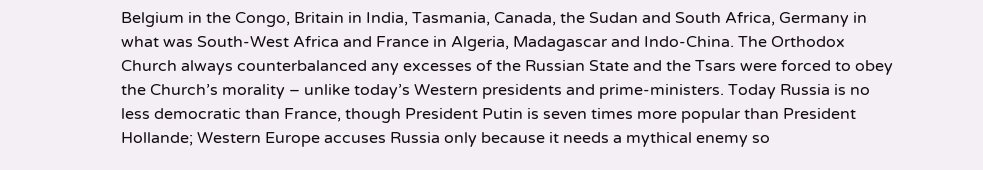Belgium in the Congo, Britain in India, Tasmania, Canada, the Sudan and South Africa, Germany in what was South-West Africa and France in Algeria, Madagascar and Indo-China. The Orthodox Church always counterbalanced any excesses of the Russian State and the Tsars were forced to obey the Church’s morality – unlike today’s Western presidents and prime-ministers. Today Russia is no less democratic than France, though President Putin is seven times more popular than President Hollande; Western Europe accuses Russia only because it needs a mythical enemy so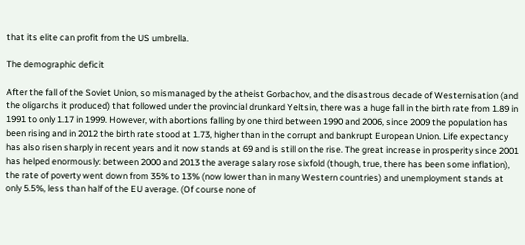that its elite can profit from the US umbrella.

The demographic deficit

After the fall of the Soviet Union, so mismanaged by the atheist Gorbachov, and the disastrous decade of Westernisation (and the oligarchs it produced) that followed under the provincial drunkard Yeltsin, there was a huge fall in the birth rate from 1.89 in 1991 to only 1.17 in 1999. However, with abortions falling by one third between 1990 and 2006, since 2009 the population has been rising and in 2012 the birth rate stood at 1.73, higher than in the corrupt and bankrupt European Union. Life expectancy has also risen sharply in recent years and it now stands at 69 and is still on the rise. The great increase in prosperity since 2001 has helped enormously: between 2000 and 2013 the average salary rose sixfold (though, true, there has been some inflation), the rate of poverty went down from 35% to 13% (now lower than in many Western countries) and unemployment stands at only 5.5%, less than half of the EU average. (Of course none of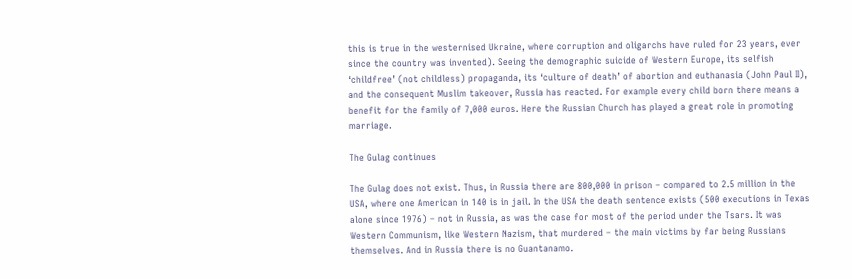this is true in the westernised Ukraine, where corruption and oligarchs have ruled for 23 years, ever since the country was invented). Seeing the demographic suicide of Western Europe, its selfish ‘childfree’ (not childless) propaganda, its ‘culture of death’ of abortion and euthanasia (John Paul II), and the consequent Muslim takeover, Russia has reacted. For example every child born there means a benefit for the family of 7,000 euros. Here the Russian Church has played a great role in promoting marriage.

The Gulag continues

The Gulag does not exist. Thus, in Russia there are 800,000 in prison – compared to 2.5 million in the USA, where one American in 140 is in jail. In the USA the death sentence exists (500 executions in Texas alone since 1976) – not in Russia, as was the case for most of the period under the Tsars. It was Western Communism, like Western Nazism, that murdered – the main victims by far being Russians themselves. And in Russia there is no Guantanamo.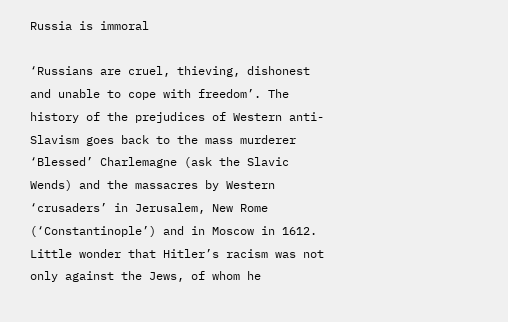Russia is immoral

‘Russians are cruel, thieving, dishonest and unable to cope with freedom’. The history of the prejudices of Western anti-Slavism goes back to the mass murderer ‘Blessed’ Charlemagne (ask the Slavic Wends) and the massacres by Western ‘crusaders’ in Jerusalem, New Rome (‘Constantinople’) and in Moscow in 1612. Little wonder that Hitler’s racism was not only against the Jews, of whom he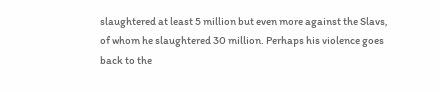slaughtered at least 5 million but even more against the Slavs, of whom he slaughtered 30 million. Perhaps his violence goes back to the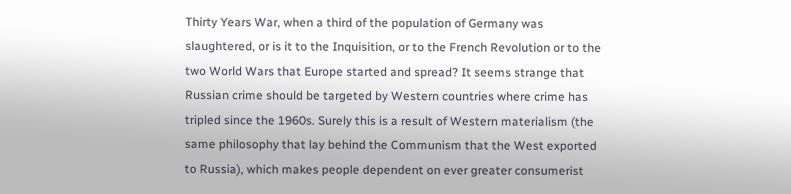Thirty Years War, when a third of the population of Germany was slaughtered, or is it to the Inquisition, or to the French Revolution or to the two World Wars that Europe started and spread? It seems strange that Russian crime should be targeted by Western countries where crime has tripled since the 1960s. Surely this is a result of Western materialism (the same philosophy that lay behind the Communism that the West exported to Russia), which makes people dependent on ever greater consumerist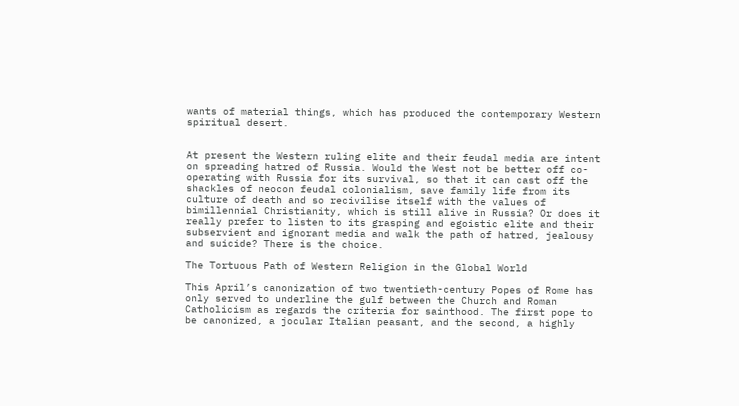wants of material things, which has produced the contemporary Western spiritual desert.


At present the Western ruling elite and their feudal media are intent on spreading hatred of Russia. Would the West not be better off co-operating with Russia for its survival, so that it can cast off the shackles of neocon feudal colonialism, save family life from its culture of death and so recivilise itself with the values of bimillennial Christianity, which is still alive in Russia? Or does it really prefer to listen to its grasping and egoistic elite and their subservient and ignorant media and walk the path of hatred, jealousy and suicide? There is the choice.

The Tortuous Path of Western Religion in the Global World

This April’s canonization of two twentieth-century Popes of Rome has only served to underline the gulf between the Church and Roman Catholicism as regards the criteria for sainthood. The first pope to be canonized, a jocular Italian peasant, and the second, a highly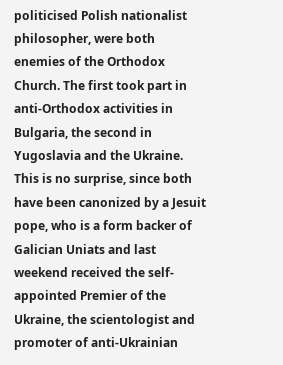politicised Polish nationalist philosopher, were both enemies of the Orthodox Church. The first took part in anti-Orthodox activities in Bulgaria, the second in Yugoslavia and the Ukraine. This is no surprise, since both have been canonized by a Jesuit pope, who is a form backer of Galician Uniats and last weekend received the self-appointed Premier of the Ukraine, the scientologist and promoter of anti-Ukrainian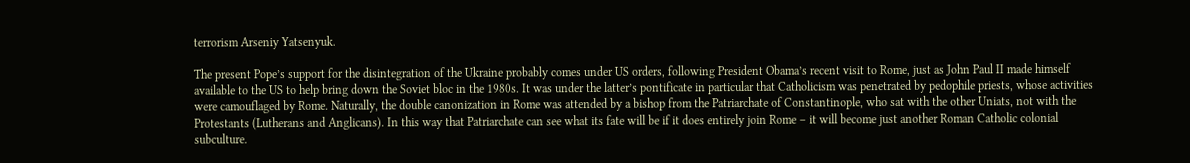terrorism Arseniy Yatsenyuk.

The present Pope’s support for the disintegration of the Ukraine probably comes under US orders, following President Obama’s recent visit to Rome, just as John Paul II made himself available to the US to help bring down the Soviet bloc in the 1980s. It was under the latter’s pontificate in particular that Catholicism was penetrated by pedophile priests, whose activities were camouflaged by Rome. Naturally, the double canonization in Rome was attended by a bishop from the Patriarchate of Constantinople, who sat with the other Uniats, not with the Protestants (Lutherans and Anglicans). In this way that Patriarchate can see what its fate will be if it does entirely join Rome – it will become just another Roman Catholic colonial subculture.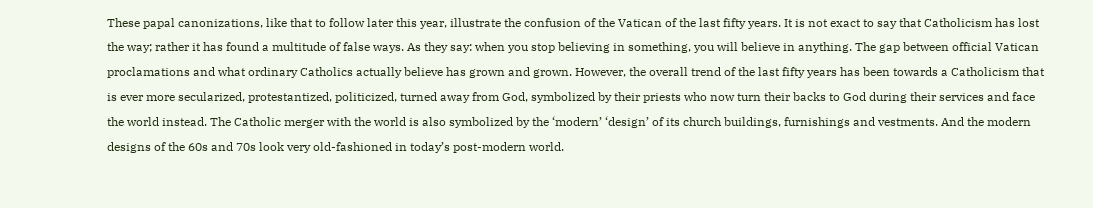These papal canonizations, like that to follow later this year, illustrate the confusion of the Vatican of the last fifty years. It is not exact to say that Catholicism has lost the way; rather it has found a multitude of false ways. As they say: when you stop believing in something, you will believe in anything. The gap between official Vatican proclamations and what ordinary Catholics actually believe has grown and grown. However, the overall trend of the last fifty years has been towards a Catholicism that is ever more secularized, protestantized, politicized, turned away from God, symbolized by their priests who now turn their backs to God during their services and face the world instead. The Catholic merger with the world is also symbolized by the ‘modern’ ‘design’ of its church buildings, furnishings and vestments. And the modern designs of the 60s and 70s look very old-fashioned in today’s post-modern world.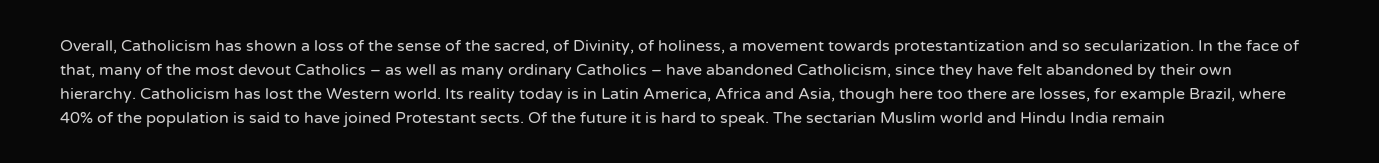Overall, Catholicism has shown a loss of the sense of the sacred, of Divinity, of holiness, a movement towards protestantization and so secularization. In the face of that, many of the most devout Catholics – as well as many ordinary Catholics – have abandoned Catholicism, since they have felt abandoned by their own hierarchy. Catholicism has lost the Western world. Its reality today is in Latin America, Africa and Asia, though here too there are losses, for example Brazil, where 40% of the population is said to have joined Protestant sects. Of the future it is hard to speak. The sectarian Muslim world and Hindu India remain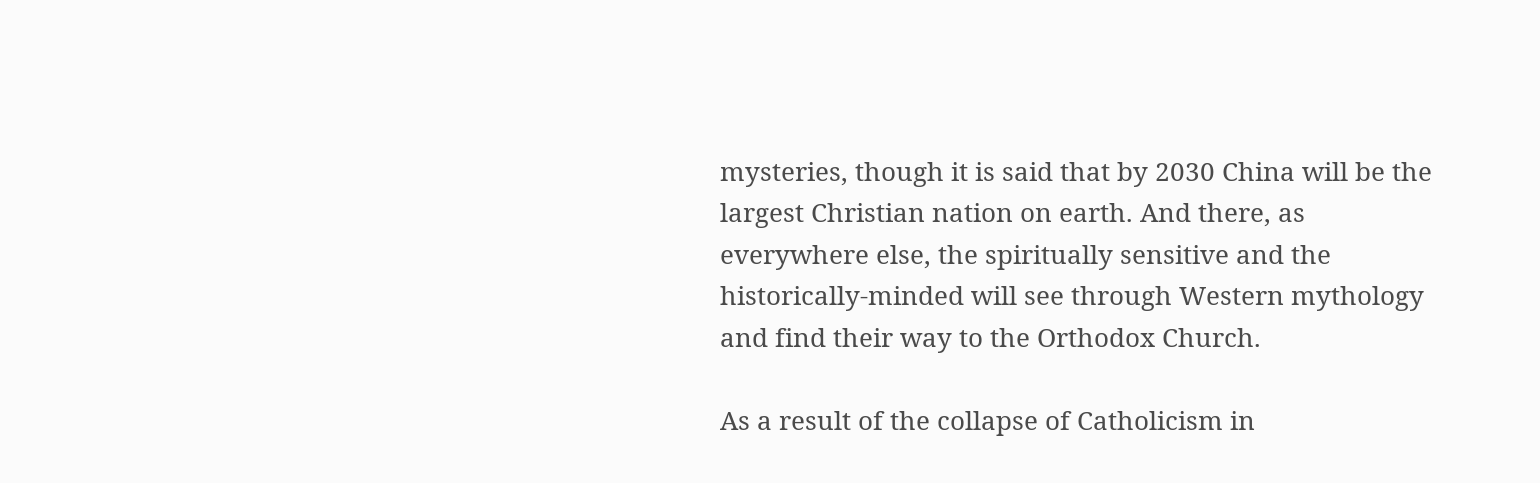mysteries, though it is said that by 2030 China will be the largest Christian nation on earth. And there, as everywhere else, the spiritually sensitive and the historically-minded will see through Western mythology and find their way to the Orthodox Church.

As a result of the collapse of Catholicism in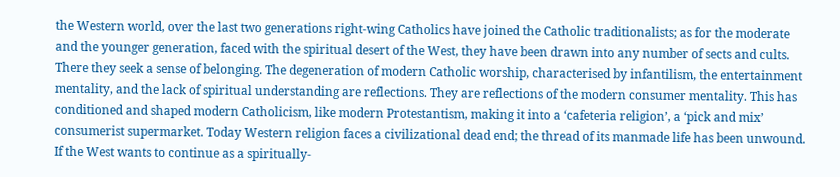the Western world, over the last two generations right-wing Catholics have joined the Catholic traditionalists; as for the moderate and the younger generation, faced with the spiritual desert of the West, they have been drawn into any number of sects and cults. There they seek a sense of belonging. The degeneration of modern Catholic worship, characterised by infantilism, the entertainment mentality, and the lack of spiritual understanding are reflections. They are reflections of the modern consumer mentality. This has conditioned and shaped modern Catholicism, like modern Protestantism, making it into a ‘cafeteria religion’, a ‘pick and mix’ consumerist supermarket. Today Western religion faces a civilizational dead end; the thread of its manmade life has been unwound. If the West wants to continue as a spiritually-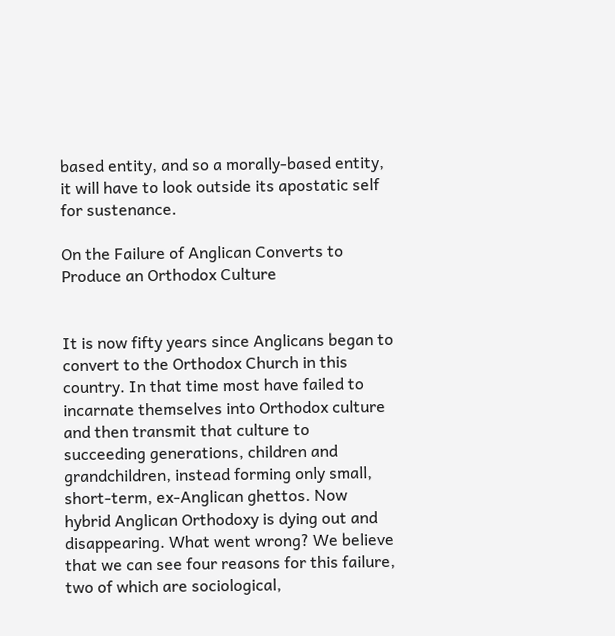based entity, and so a morally-based entity, it will have to look outside its apostatic self for sustenance.

On the Failure of Anglican Converts to Produce an Orthodox Culture


It is now fifty years since Anglicans began to convert to the Orthodox Church in this country. In that time most have failed to incarnate themselves into Orthodox culture and then transmit that culture to succeeding generations, children and grandchildren, instead forming only small, short-term, ex-Anglican ghettos. Now hybrid Anglican Orthodoxy is dying out and disappearing. What went wrong? We believe that we can see four reasons for this failure, two of which are sociological,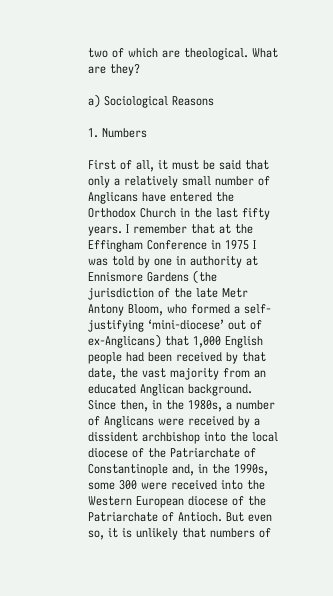two of which are theological. What are they?

a) Sociological Reasons

1. Numbers

First of all, it must be said that only a relatively small number of Anglicans have entered the Orthodox Church in the last fifty years. I remember that at the Effingham Conference in 1975 I was told by one in authority at Ennismore Gardens (the jurisdiction of the late Metr Antony Bloom, who formed a self-justifying ‘mini-diocese’ out of ex-Anglicans) that 1,000 English people had been received by that date, the vast majority from an educated Anglican background. Since then, in the 1980s, a number of Anglicans were received by a dissident archbishop into the local diocese of the Patriarchate of Constantinople and, in the 1990s, some 300 were received into the Western European diocese of the Patriarchate of Antioch. But even so, it is unlikely that numbers of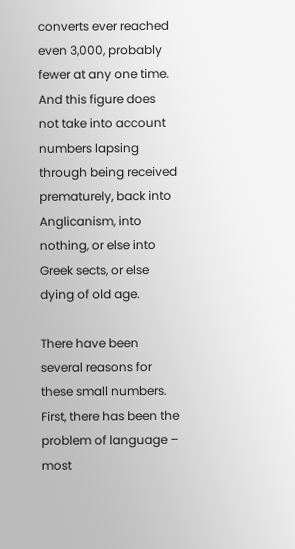converts ever reached even 3,000, probably fewer at any one time. And this figure does not take into account numbers lapsing through being received prematurely, back into Anglicanism, into nothing, or else into Greek sects, or else dying of old age.

There have been several reasons for these small numbers. First, there has been the problem of language – most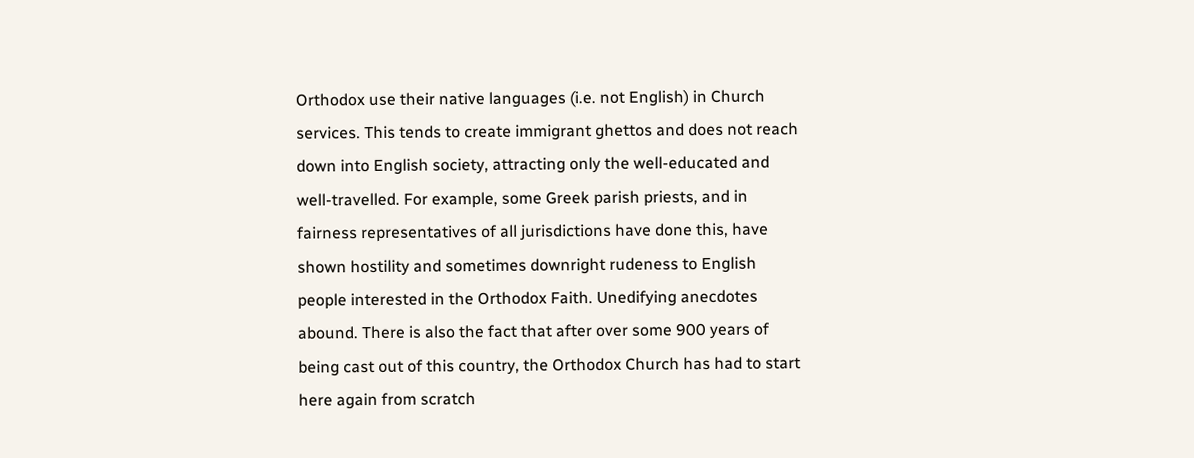Orthodox use their native languages (i.e. not English) in Church services. This tends to create immigrant ghettos and does not reach down into English society, attracting only the well-educated and well-travelled. For example, some Greek parish priests, and in fairness representatives of all jurisdictions have done this, have shown hostility and sometimes downright rudeness to English people interested in the Orthodox Faith. Unedifying anecdotes abound. There is also the fact that after over some 900 years of being cast out of this country, the Orthodox Church has had to start here again from scratch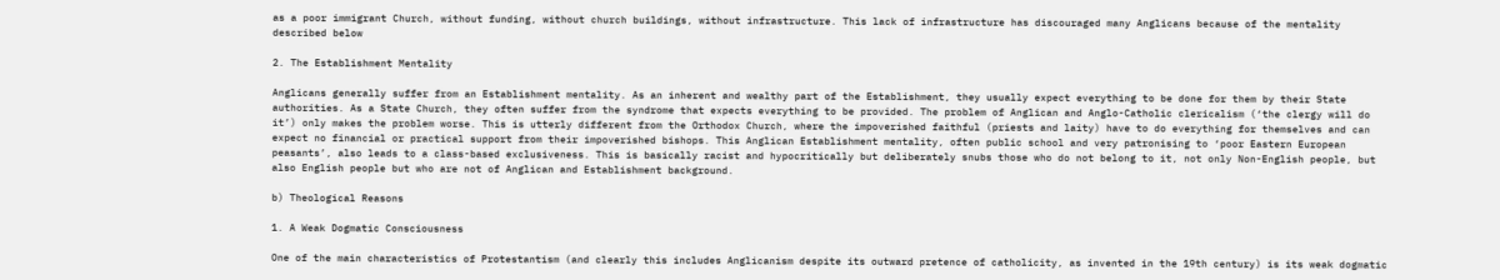as a poor immigrant Church, without funding, without church buildings, without infrastructure. This lack of infrastructure has discouraged many Anglicans because of the mentality described below

2. The Establishment Mentality

Anglicans generally suffer from an Establishment mentality. As an inherent and wealthy part of the Establishment, they usually expect everything to be done for them by their State authorities. As a State Church, they often suffer from the syndrome that expects everything to be provided. The problem of Anglican and Anglo-Catholic clericalism (‘the clergy will do it’) only makes the problem worse. This is utterly different from the Orthodox Church, where the impoverished faithful (priests and laity) have to do everything for themselves and can expect no financial or practical support from their impoverished bishops. This Anglican Establishment mentality, often public school and very patronising to ‘poor Eastern European peasants’, also leads to a class-based exclusiveness. This is basically racist and hypocritically but deliberately snubs those who do not belong to it, not only Non-English people, but also English people but who are not of Anglican and Establishment background.

b) Theological Reasons

1. A Weak Dogmatic Consciousness

One of the main characteristics of Protestantism (and clearly this includes Anglicanism despite its outward pretence of catholicity, as invented in the 19th century) is its weak dogmatic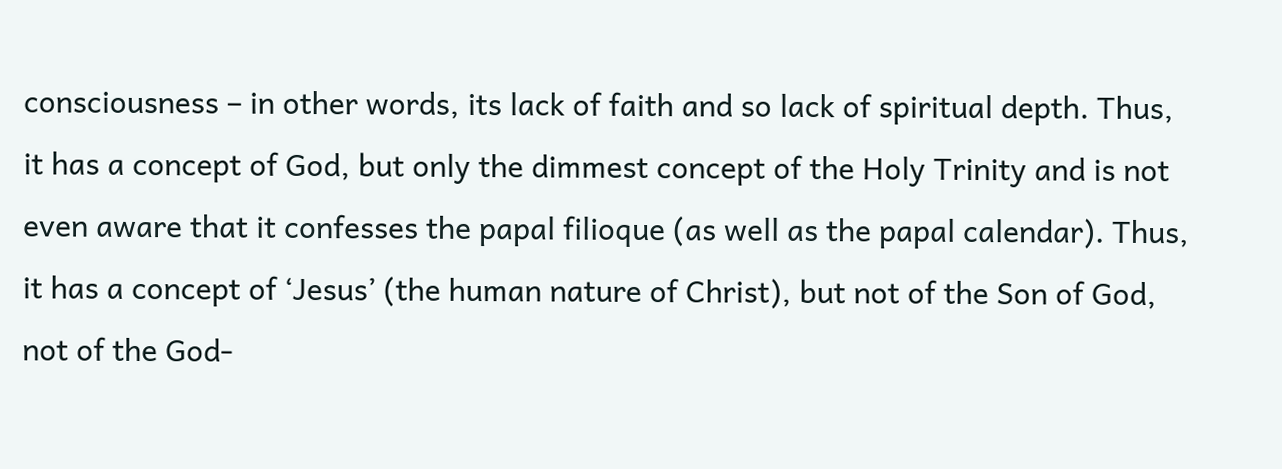consciousness – in other words, its lack of faith and so lack of spiritual depth. Thus, it has a concept of God, but only the dimmest concept of the Holy Trinity and is not even aware that it confesses the papal filioque (as well as the papal calendar). Thus, it has a concept of ‘Jesus’ (the human nature of Christ), but not of the Son of God, not of the God-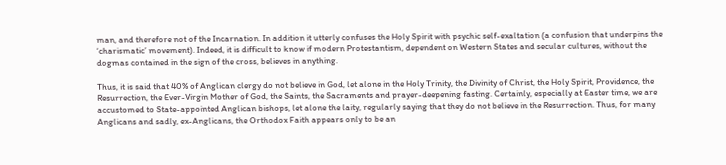man, and therefore not of the Incarnation. In addition it utterly confuses the Holy Spirit with psychic self-exaltation (a confusion that underpins the ‘charismatic’ movement). Indeed, it is difficult to know if modern Protestantism, dependent on Western States and secular cultures, without the dogmas contained in the sign of the cross, believes in anything.

Thus, it is said that 40% of Anglican clergy do not believe in God, let alone in the Holy Trinity, the Divinity of Christ, the Holy Spirit, Providence, the Resurrection, the Ever-Virgin Mother of God, the Saints, the Sacraments and prayer-deepening fasting. Certainly, especially at Easter time, we are accustomed to State-appointed Anglican bishops, let alone the laity, regularly saying that they do not believe in the Resurrection. Thus, for many Anglicans and sadly, ex-Anglicans, the Orthodox Faith appears only to be an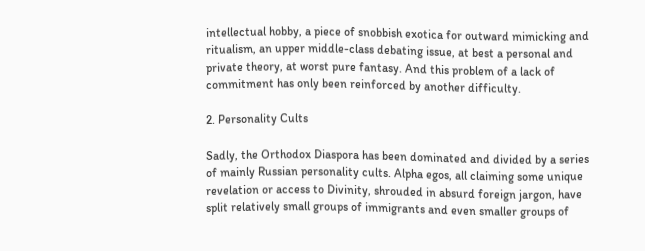intellectual hobby, a piece of snobbish exotica for outward mimicking and ritualism, an upper middle-class debating issue, at best a personal and private theory, at worst pure fantasy. And this problem of a lack of commitment has only been reinforced by another difficulty.

2. Personality Cults

Sadly, the Orthodox Diaspora has been dominated and divided by a series of mainly Russian personality cults. Alpha egos, all claiming some unique revelation or access to Divinity, shrouded in absurd foreign jargon, have split relatively small groups of immigrants and even smaller groups of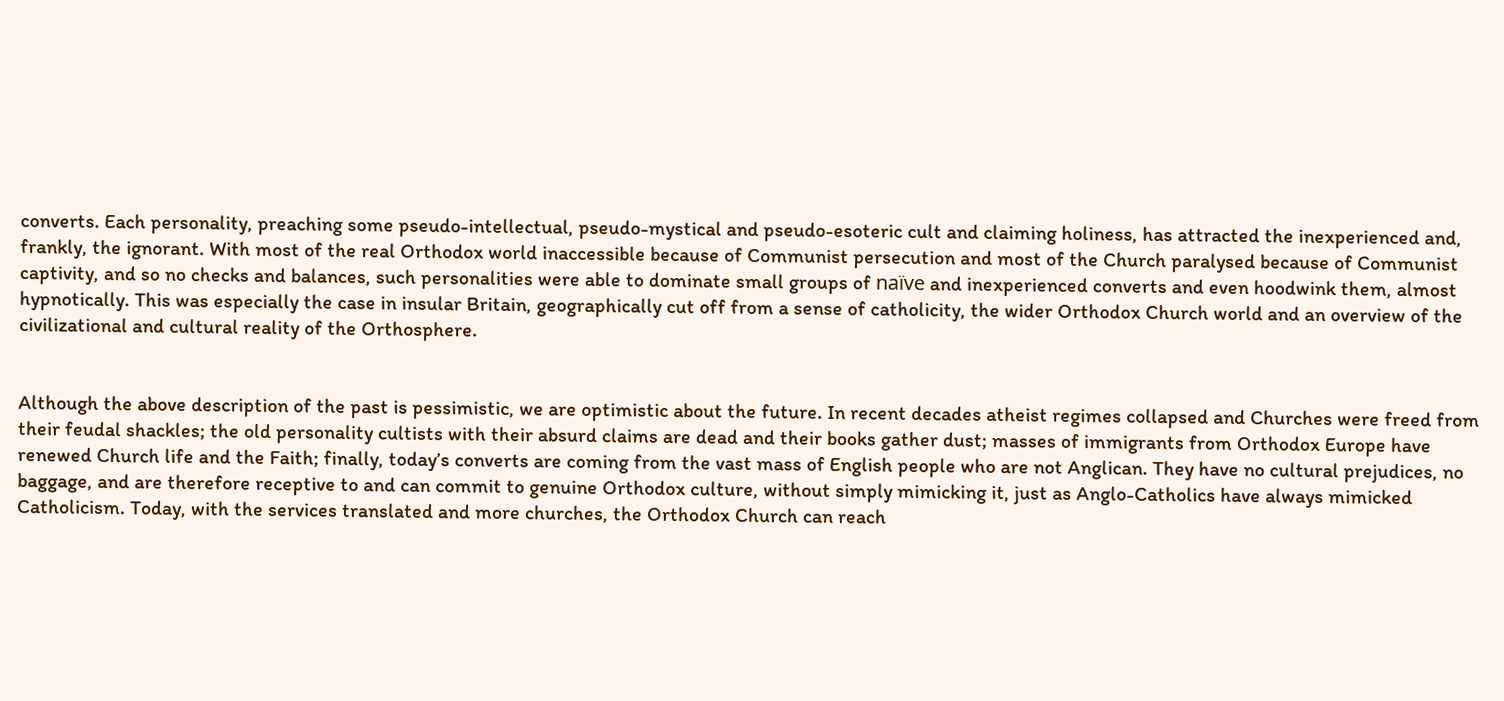converts. Each personality, preaching some pseudo-intellectual, pseudo-mystical and pseudo-esoteric cult and claiming holiness, has attracted the inexperienced and, frankly, the ignorant. With most of the real Orthodox world inaccessible because of Communist persecution and most of the Church paralysed because of Communist captivity, and so no checks and balances, such personalities were able to dominate small groups of naïve and inexperienced converts and even hoodwink them, almost hypnotically. This was especially the case in insular Britain, geographically cut off from a sense of catholicity, the wider Orthodox Church world and an overview of the civilizational and cultural reality of the Orthosphere.


Although the above description of the past is pessimistic, we are optimistic about the future. In recent decades atheist regimes collapsed and Churches were freed from their feudal shackles; the old personality cultists with their absurd claims are dead and their books gather dust; masses of immigrants from Orthodox Europe have renewed Church life and the Faith; finally, today’s converts are coming from the vast mass of English people who are not Anglican. They have no cultural prejudices, no baggage, and are therefore receptive to and can commit to genuine Orthodox culture, without simply mimicking it, just as Anglo-Catholics have always mimicked Catholicism. Today, with the services translated and more churches, the Orthodox Church can reach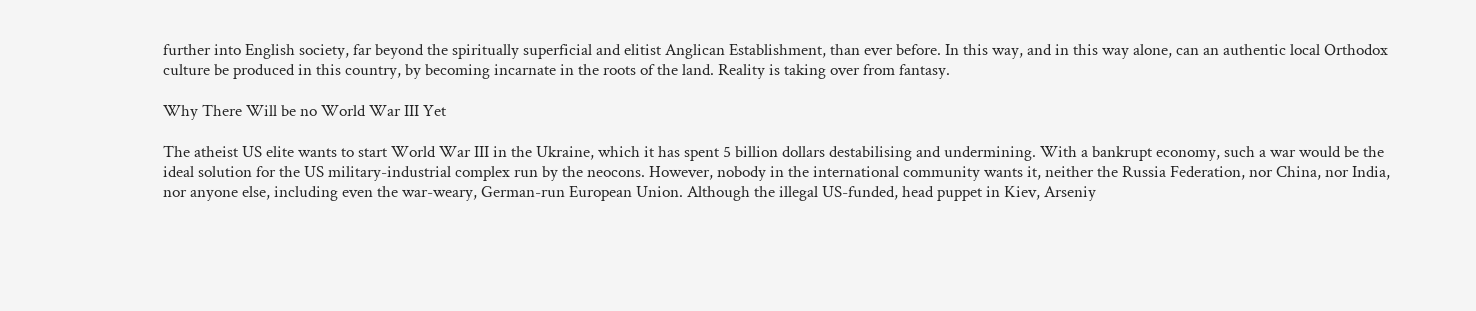further into English society, far beyond the spiritually superficial and elitist Anglican Establishment, than ever before. In this way, and in this way alone, can an authentic local Orthodox culture be produced in this country, by becoming incarnate in the roots of the land. Reality is taking over from fantasy.

Why There Will be no World War III Yet

The atheist US elite wants to start World War III in the Ukraine, which it has spent 5 billion dollars destabilising and undermining. With a bankrupt economy, such a war would be the ideal solution for the US military-industrial complex run by the neocons. However, nobody in the international community wants it, neither the Russia Federation, nor China, nor India, nor anyone else, including even the war-weary, German-run European Union. Although the illegal US-funded, head puppet in Kiev, Arseniy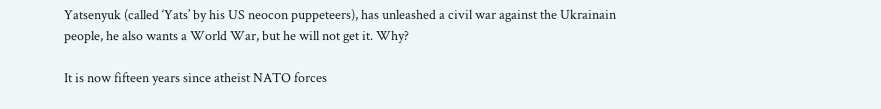Yatsenyuk (called ‘Yats’ by his US neocon puppeteers), has unleashed a civil war against the Ukrainain people, he also wants a World War, but he will not get it. Why?

It is now fifteen years since atheist NATO forces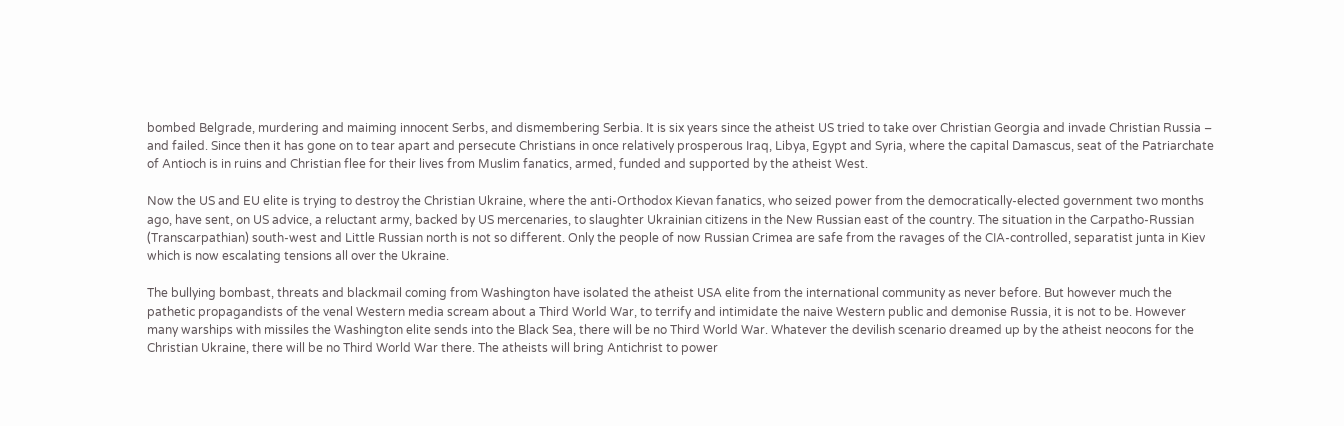bombed Belgrade, murdering and maiming innocent Serbs, and dismembering Serbia. It is six years since the atheist US tried to take over Christian Georgia and invade Christian Russia – and failed. Since then it has gone on to tear apart and persecute Christians in once relatively prosperous Iraq, Libya, Egypt and Syria, where the capital Damascus, seat of the Patriarchate of Antioch is in ruins and Christian flee for their lives from Muslim fanatics, armed, funded and supported by the atheist West.

Now the US and EU elite is trying to destroy the Christian Ukraine, where the anti-Orthodox Kievan fanatics, who seized power from the democratically-elected government two months ago, have sent, on US advice, a reluctant army, backed by US mercenaries, to slaughter Ukrainian citizens in the New Russian east of the country. The situation in the Carpatho-Russian (Transcarpathian) south-west and Little Russian north is not so different. Only the people of now Russian Crimea are safe from the ravages of the CIA-controlled, separatist junta in Kiev which is now escalating tensions all over the Ukraine.

The bullying bombast, threats and blackmail coming from Washington have isolated the atheist USA elite from the international community as never before. But however much the pathetic propagandists of the venal Western media scream about a Third World War, to terrify and intimidate the naive Western public and demonise Russia, it is not to be. However many warships with missiles the Washington elite sends into the Black Sea, there will be no Third World War. Whatever the devilish scenario dreamed up by the atheist neocons for the Christian Ukraine, there will be no Third World War there. The atheists will bring Antichrist to power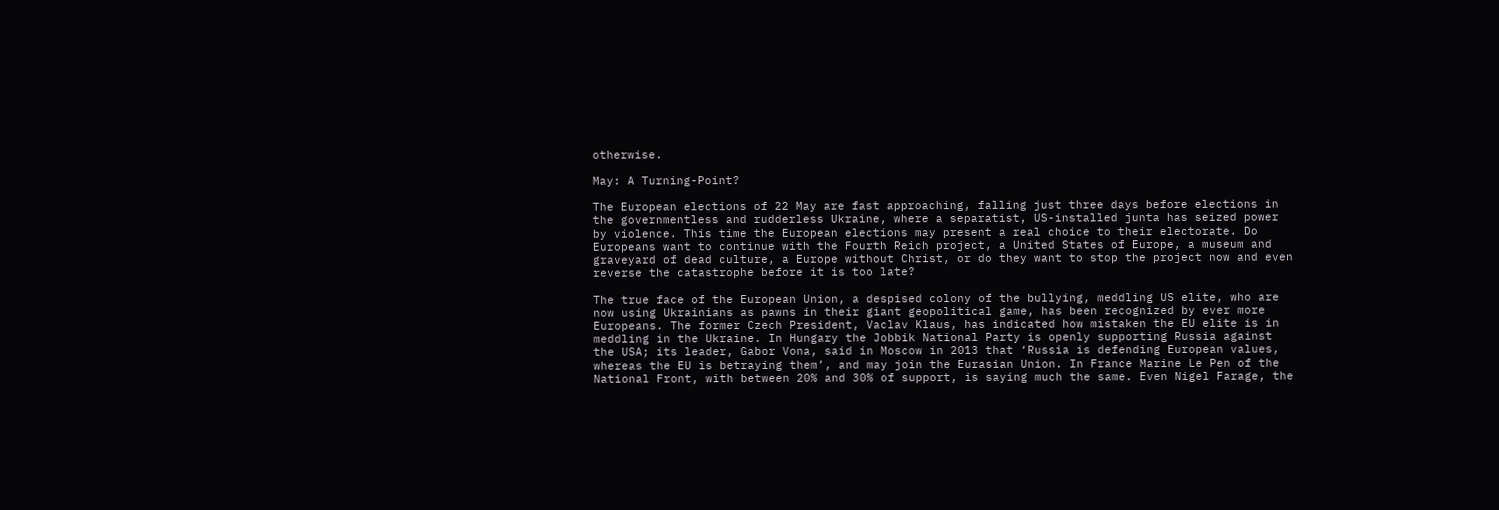otherwise.

May: A Turning-Point?

The European elections of 22 May are fast approaching, falling just three days before elections in the governmentless and rudderless Ukraine, where a separatist, US-installed junta has seized power by violence. This time the European elections may present a real choice to their electorate. Do Europeans want to continue with the Fourth Reich project, a United States of Europe, a museum and graveyard of dead culture, a Europe without Christ, or do they want to stop the project now and even reverse the catastrophe before it is too late?

The true face of the European Union, a despised colony of the bullying, meddling US elite, who are now using Ukrainians as pawns in their giant geopolitical game, has been recognized by ever more Europeans. The former Czech President, Vaclav Klaus, has indicated how mistaken the EU elite is in meddling in the Ukraine. In Hungary the Jobbik National Party is openly supporting Russia against the USA; its leader, Gabor Vona, said in Moscow in 2013 that ‘Russia is defending European values, whereas the EU is betraying them’, and may join the Eurasian Union. In France Marine Le Pen of the National Front, with between 20% and 30% of support, is saying much the same. Even Nigel Farage, the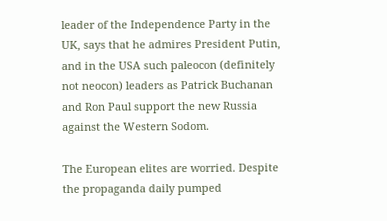leader of the Independence Party in the UK, says that he admires President Putin, and in the USA such paleocon (definitely not neocon) leaders as Patrick Buchanan and Ron Paul support the new Russia against the Western Sodom.

The European elites are worried. Despite the propaganda daily pumped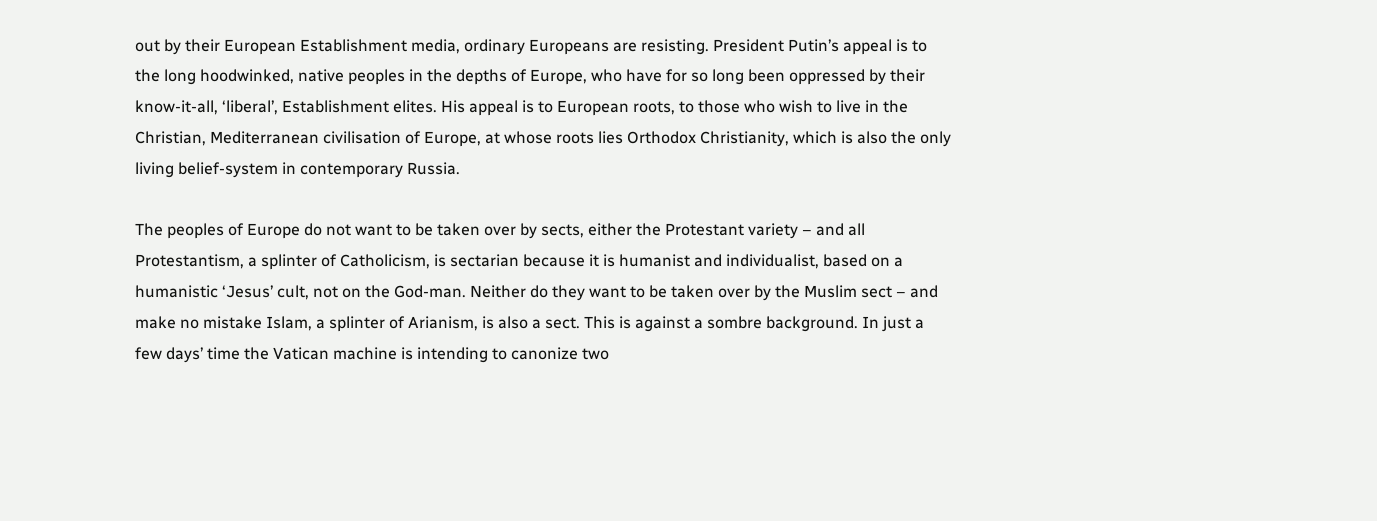out by their European Establishment media, ordinary Europeans are resisting. President Putin’s appeal is to the long hoodwinked, native peoples in the depths of Europe, who have for so long been oppressed by their know-it-all, ‘liberal’, Establishment elites. His appeal is to European roots, to those who wish to live in the Christian, Mediterranean civilisation of Europe, at whose roots lies Orthodox Christianity, which is also the only living belief-system in contemporary Russia.

The peoples of Europe do not want to be taken over by sects, either the Protestant variety – and all Protestantism, a splinter of Catholicism, is sectarian because it is humanist and individualist, based on a humanistic ‘Jesus’ cult, not on the God-man. Neither do they want to be taken over by the Muslim sect – and make no mistake Islam, a splinter of Arianism, is also a sect. This is against a sombre background. In just a few days’ time the Vatican machine is intending to canonize two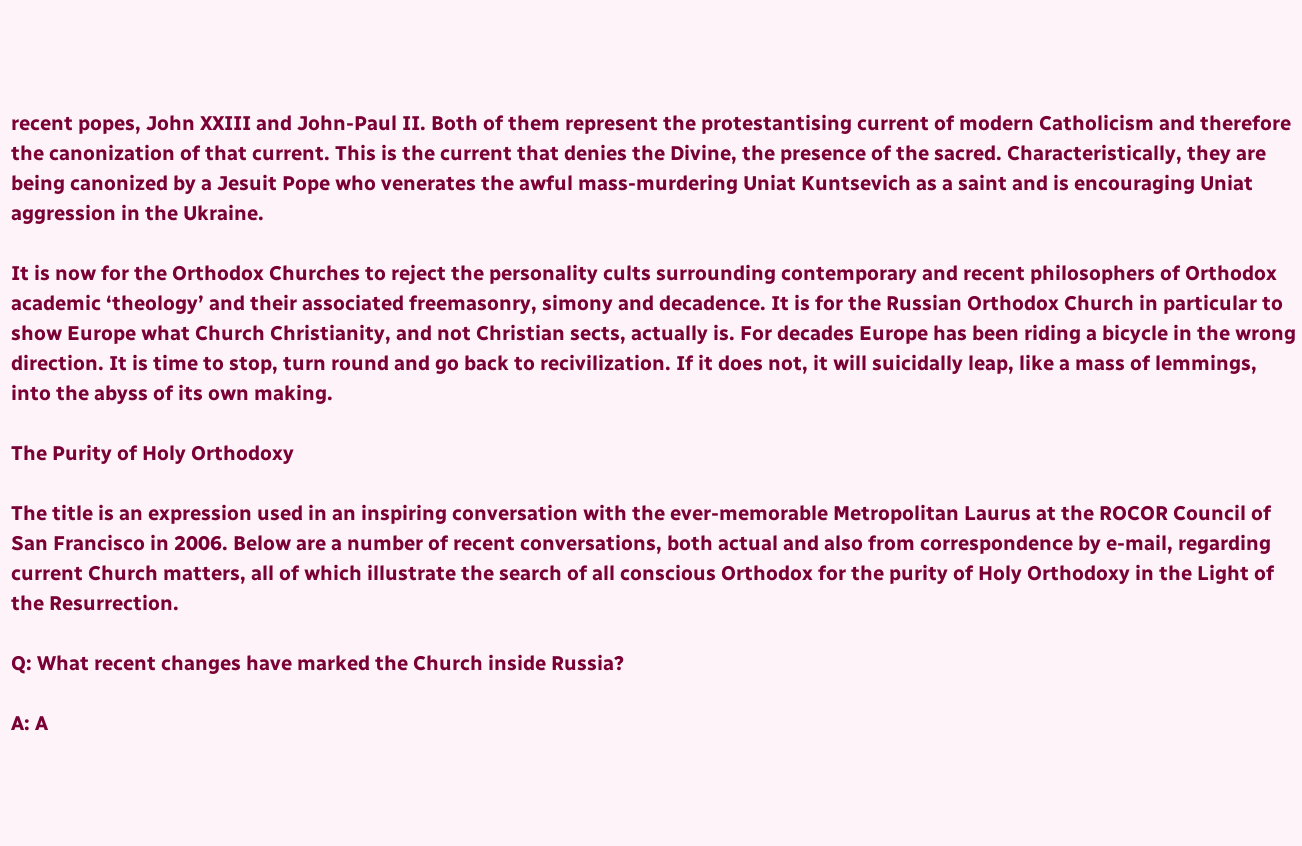recent popes, John XXIII and John-Paul II. Both of them represent the protestantising current of modern Catholicism and therefore the canonization of that current. This is the current that denies the Divine, the presence of the sacred. Characteristically, they are being canonized by a Jesuit Pope who venerates the awful mass-murdering Uniat Kuntsevich as a saint and is encouraging Uniat aggression in the Ukraine.

It is now for the Orthodox Churches to reject the personality cults surrounding contemporary and recent philosophers of Orthodox academic ‘theology’ and their associated freemasonry, simony and decadence. It is for the Russian Orthodox Church in particular to show Europe what Church Christianity, and not Christian sects, actually is. For decades Europe has been riding a bicycle in the wrong direction. It is time to stop, turn round and go back to recivilization. If it does not, it will suicidally leap, like a mass of lemmings, into the abyss of its own making.

The Purity of Holy Orthodoxy

The title is an expression used in an inspiring conversation with the ever-memorable Metropolitan Laurus at the ROCOR Council of San Francisco in 2006. Below are a number of recent conversations, both actual and also from correspondence by e-mail, regarding current Church matters, all of which illustrate the search of all conscious Orthodox for the purity of Holy Orthodoxy in the Light of the Resurrection.

Q: What recent changes have marked the Church inside Russia?

A: A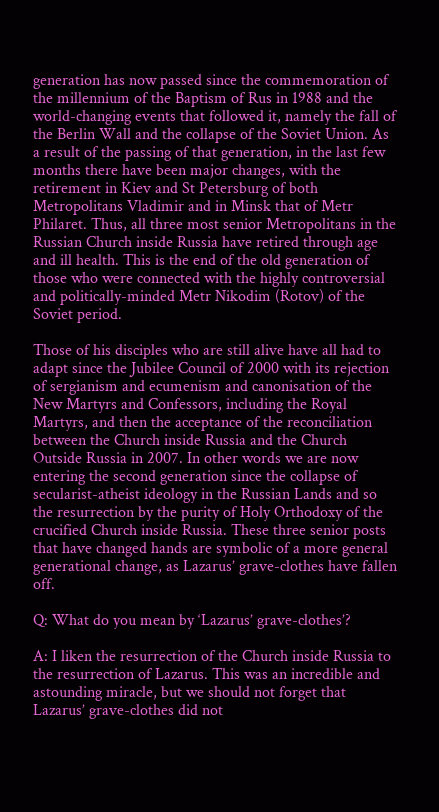generation has now passed since the commemoration of the millennium of the Baptism of Rus in 1988 and the world-changing events that followed it, namely the fall of the Berlin Wall and the collapse of the Soviet Union. As a result of the passing of that generation, in the last few months there have been major changes, with the retirement in Kiev and St Petersburg of both Metropolitans Vladimir and in Minsk that of Metr Philaret. Thus, all three most senior Metropolitans in the Russian Church inside Russia have retired through age and ill health. This is the end of the old generation of those who were connected with the highly controversial and politically-minded Metr Nikodim (Rotov) of the Soviet period.

Those of his disciples who are still alive have all had to adapt since the Jubilee Council of 2000 with its rejection of sergianism and ecumenism and canonisation of the New Martyrs and Confessors, including the Royal Martyrs, and then the acceptance of the reconciliation between the Church inside Russia and the Church Outside Russia in 2007. In other words we are now entering the second generation since the collapse of secularist-atheist ideology in the Russian Lands and so the resurrection by the purity of Holy Orthodoxy of the crucified Church inside Russia. These three senior posts that have changed hands are symbolic of a more general generational change, as Lazarus’ grave-clothes have fallen off.

Q: What do you mean by ‘Lazarus’ grave-clothes’?

A: I liken the resurrection of the Church inside Russia to the resurrection of Lazarus. This was an incredible and astounding miracle, but we should not forget that Lazarus’ grave-clothes did not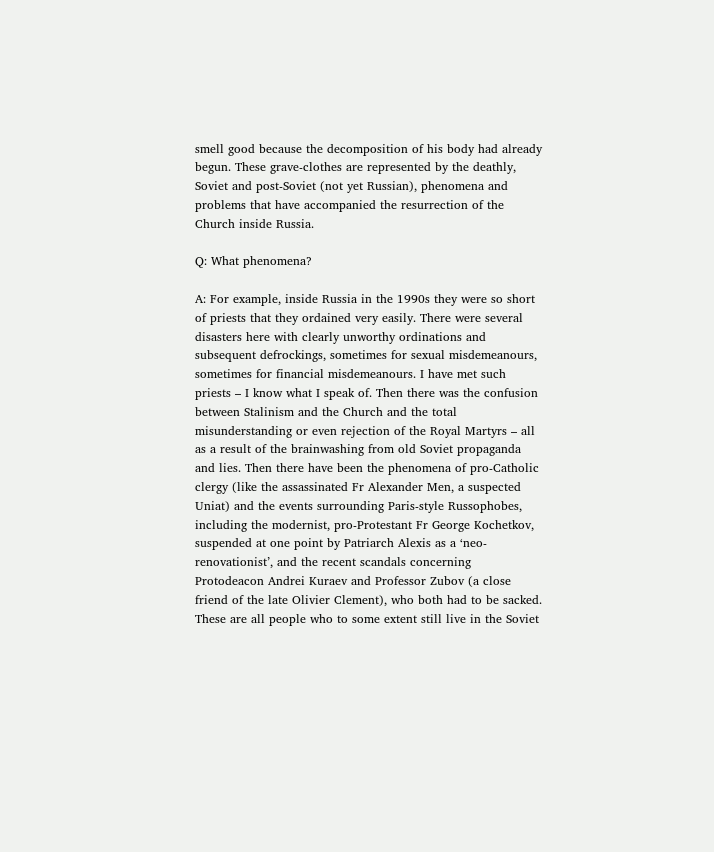smell good because the decomposition of his body had already begun. These grave-clothes are represented by the deathly, Soviet and post-Soviet (not yet Russian), phenomena and problems that have accompanied the resurrection of the Church inside Russia.

Q: What phenomena?

A: For example, inside Russia in the 1990s they were so short of priests that they ordained very easily. There were several disasters here with clearly unworthy ordinations and subsequent defrockings, sometimes for sexual misdemeanours, sometimes for financial misdemeanours. I have met such priests – I know what I speak of. Then there was the confusion between Stalinism and the Church and the total misunderstanding or even rejection of the Royal Martyrs – all as a result of the brainwashing from old Soviet propaganda and lies. Then there have been the phenomena of pro-Catholic clergy (like the assassinated Fr Alexander Men, a suspected Uniat) and the events surrounding Paris-style Russophobes, including the modernist, pro-Protestant Fr George Kochetkov, suspended at one point by Patriarch Alexis as a ‘neo-renovationist’, and the recent scandals concerning Protodeacon Andrei Kuraev and Professor Zubov (a close friend of the late Olivier Clement), who both had to be sacked. These are all people who to some extent still live in the Soviet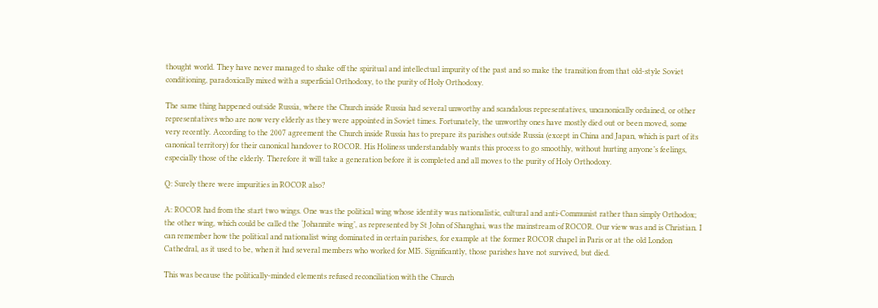thought world. They have never managed to shake off the spiritual and intellectual impurity of the past and so make the transition from that old-style Soviet conditioning, paradoxically mixed with a superficial Orthodoxy, to the purity of Holy Orthodoxy.

The same thing happened outside Russia, where the Church inside Russia had several unworthy and scandalous representatives, uncanonically ordained, or other representatives who are now very elderly as they were appointed in Soviet times. Fortunately, the unworthy ones have mostly died out or been moved, some very recently. According to the 2007 agreement the Church inside Russia has to prepare its parishes outside Russia (except in China and Japan, which is part of its canonical territory) for their canonical handover to ROCOR. His Holiness understandably wants this process to go smoothly, without hurting anyone’s feelings, especially those of the elderly. Therefore it will take a generation before it is completed and all moves to the purity of Holy Orthodoxy.

Q: Surely there were impurities in ROCOR also?

A: ROCOR had from the start two wings. One was the political wing whose identity was nationalistic, cultural and anti-Communist rather than simply Orthodox; the other wing, which could be called the ‘Johannite wing’, as represented by St John of Shanghai, was the mainstream of ROCOR. Our view was and is Christian. I can remember how the political and nationalist wing dominated in certain parishes, for example at the former ROCOR chapel in Paris or at the old London Cathedral, as it used to be, when it had several members who worked for MI5. Significantly, those parishes have not survived, but died.

This was because the politically-minded elements refused reconciliation with the Church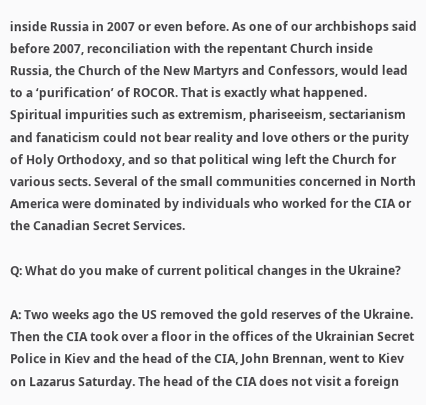inside Russia in 2007 or even before. As one of our archbishops said before 2007, reconciliation with the repentant Church inside Russia, the Church of the New Martyrs and Confessors, would lead to a ‘purification’ of ROCOR. That is exactly what happened. Spiritual impurities such as extremism, phariseeism, sectarianism and fanaticism could not bear reality and love others or the purity of Holy Orthodoxy, and so that political wing left the Church for various sects. Several of the small communities concerned in North America were dominated by individuals who worked for the CIA or the Canadian Secret Services.

Q: What do you make of current political changes in the Ukraine?

A: Two weeks ago the US removed the gold reserves of the Ukraine. Then the CIA took over a floor in the offices of the Ukrainian Secret Police in Kiev and the head of the CIA, John Brennan, went to Kiev on Lazarus Saturday. The head of the CIA does not visit a foreign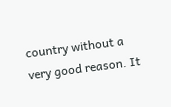country without a very good reason. It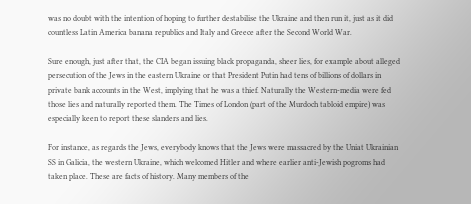was no doubt with the intention of hoping to further destabilise the Ukraine and then run it, just as it did countless Latin America banana republics and Italy and Greece after the Second World War.

Sure enough, just after that, the CIA began issuing black propaganda, sheer lies, for example about alleged persecution of the Jews in the eastern Ukraine or that President Putin had tens of billions of dollars in private bank accounts in the West, implying that he was a thief. Naturally the Western-media were fed those lies and naturally reported them. The Times of London (part of the Murdoch tabloid empire) was especially keen to report these slanders and lies.

For instance, as regards the Jews, everybody knows that the Jews were massacred by the Uniat Ukrainian SS in Galicia, the western Ukraine, which welcomed Hitler and where earlier anti-Jewish pogroms had taken place. These are facts of history. Many members of the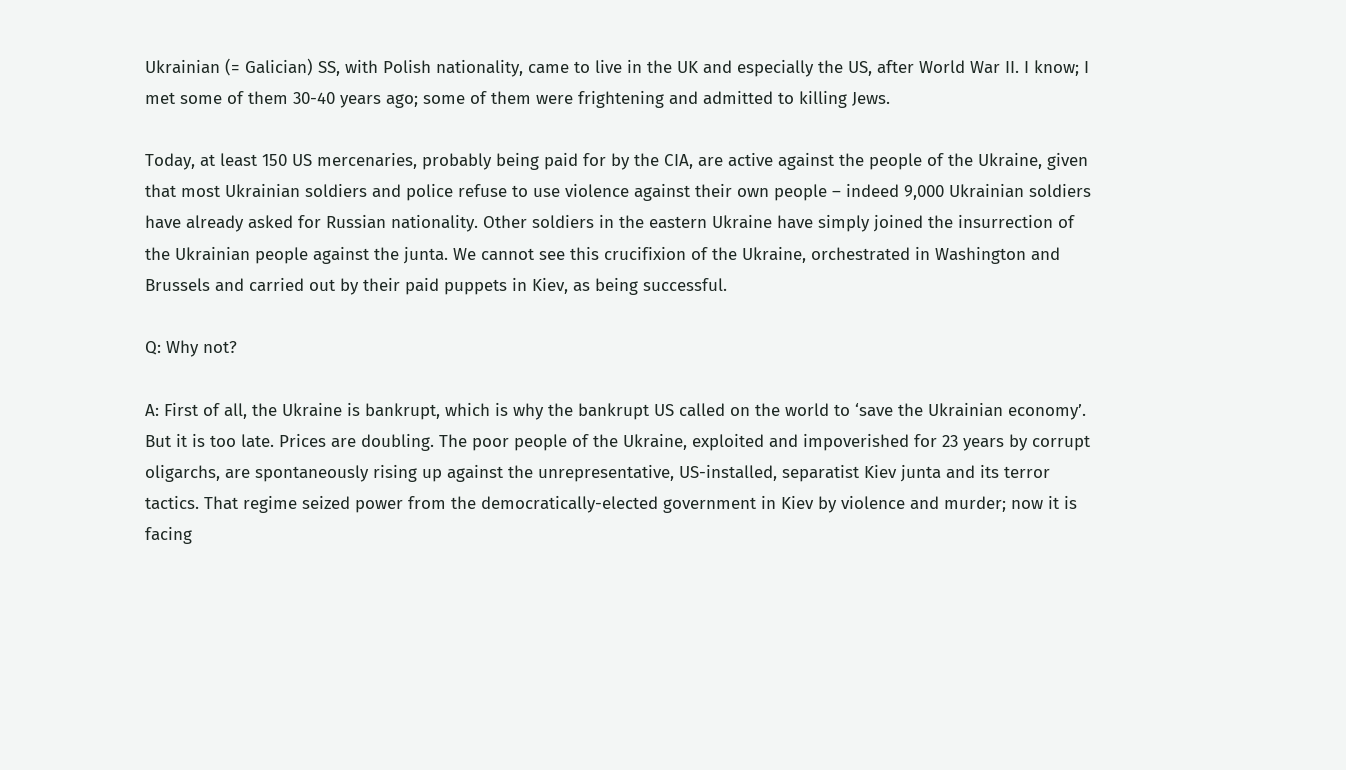Ukrainian (= Galician) SS, with Polish nationality, came to live in the UK and especially the US, after World War II. I know; I met some of them 30-40 years ago; some of them were frightening and admitted to killing Jews.

Today, at least 150 US mercenaries, probably being paid for by the CIA, are active against the people of the Ukraine, given that most Ukrainian soldiers and police refuse to use violence against their own people – indeed 9,000 Ukrainian soldiers have already asked for Russian nationality. Other soldiers in the eastern Ukraine have simply joined the insurrection of the Ukrainian people against the junta. We cannot see this crucifixion of the Ukraine, orchestrated in Washington and Brussels and carried out by their paid puppets in Kiev, as being successful.

Q: Why not?

A: First of all, the Ukraine is bankrupt, which is why the bankrupt US called on the world to ‘save the Ukrainian economy’. But it is too late. Prices are doubling. The poor people of the Ukraine, exploited and impoverished for 23 years by corrupt oligarchs, are spontaneously rising up against the unrepresentative, US-installed, separatist Kiev junta and its terror tactics. That regime seized power from the democratically-elected government in Kiev by violence and murder; now it is facing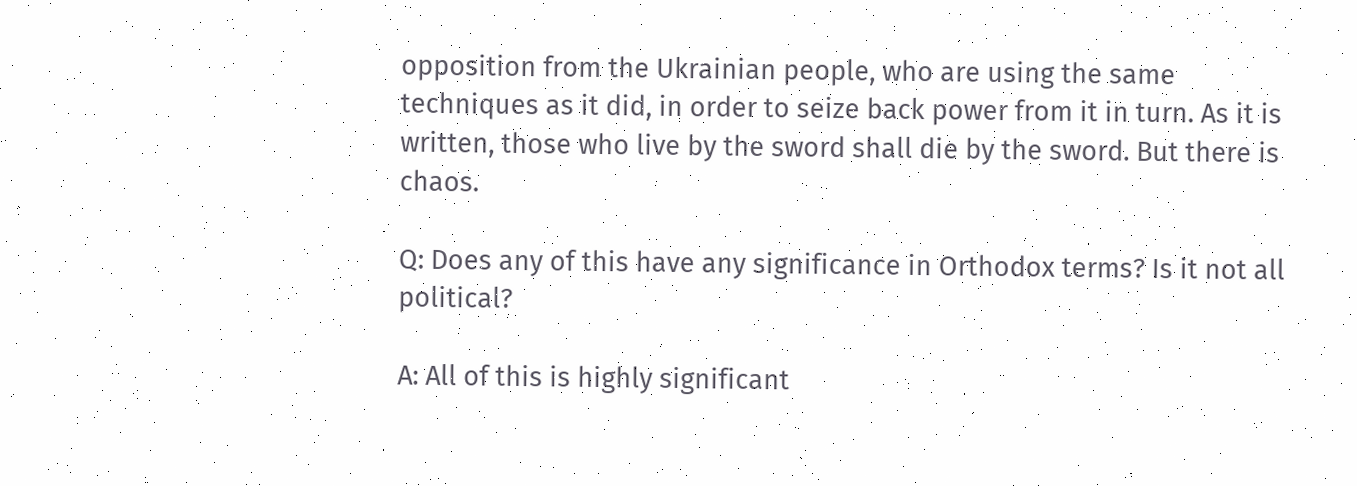opposition from the Ukrainian people, who are using the same techniques as it did, in order to seize back power from it in turn. As it is written, those who live by the sword shall die by the sword. But there is chaos.

Q: Does any of this have any significance in Orthodox terms? Is it not all political?

A: All of this is highly significant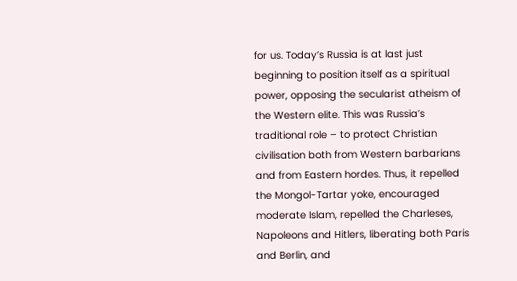for us. Today’s Russia is at last just beginning to position itself as a spiritual power, opposing the secularist atheism of the Western elite. This was Russia’s traditional role – to protect Christian civilisation both from Western barbarians and from Eastern hordes. Thus, it repelled the Mongol-Tartar yoke, encouraged moderate Islam, repelled the Charleses, Napoleons and Hitlers, liberating both Paris and Berlin, and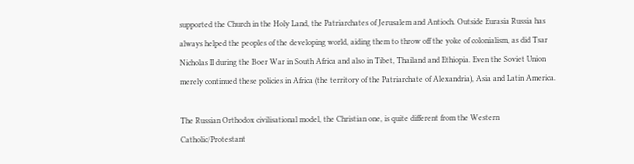supported the Church in the Holy Land, the Patriarchates of Jerusalem and Antioch. Outside Eurasia Russia has always helped the peoples of the developing world, aiding them to throw off the yoke of colonialism, as did Tsar Nicholas II during the Boer War in South Africa and also in Tibet, Thailand and Ethiopia. Even the Soviet Union merely continued these policies in Africa (the territory of the Patriarchate of Alexandria), Asia and Latin America.

The Russian Orthodox civilisational model, the Christian one, is quite different from the Western Catholic/Protestant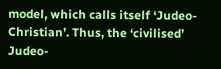model, which calls itself ‘Judeo-Christian’. Thus, the ‘civilised’ Judeo-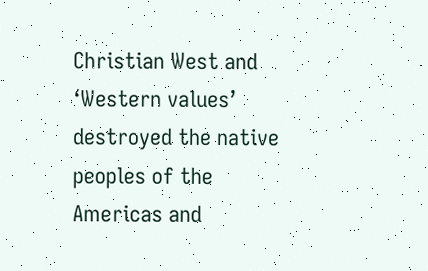Christian West and ‘Western values’ destroyed the native peoples of the Americas and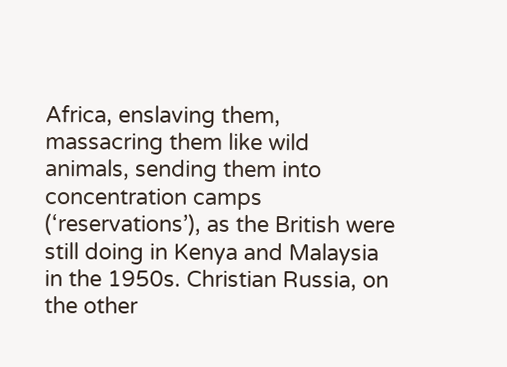Africa, enslaving them, massacring them like wild animals, sending them into concentration camps (‘reservations’), as the British were still doing in Kenya and Malaysia in the 1950s. Christian Russia, on the other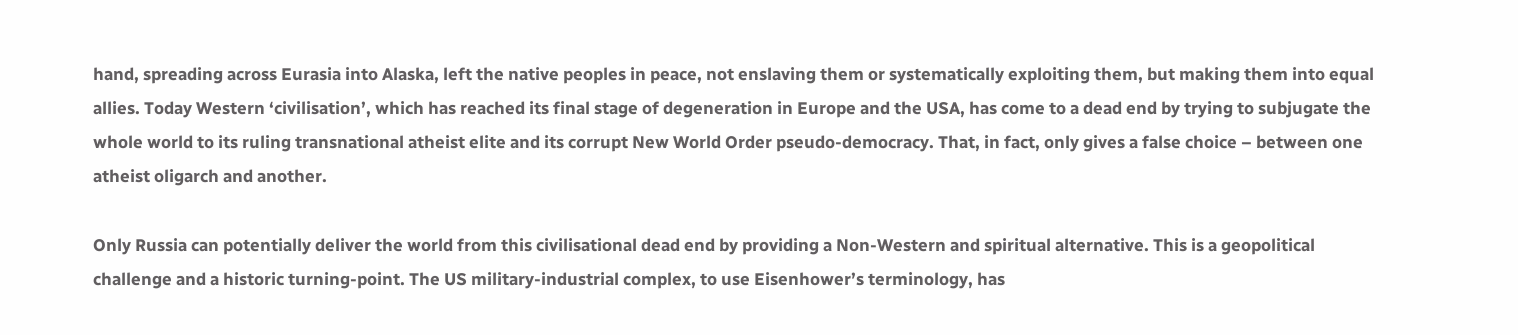hand, spreading across Eurasia into Alaska, left the native peoples in peace, not enslaving them or systematically exploiting them, but making them into equal allies. Today Western ‘civilisation’, which has reached its final stage of degeneration in Europe and the USA, has come to a dead end by trying to subjugate the whole world to its ruling transnational atheist elite and its corrupt New World Order pseudo-democracy. That, in fact, only gives a false choice – between one atheist oligarch and another.

Only Russia can potentially deliver the world from this civilisational dead end by providing a Non-Western and spiritual alternative. This is a geopolitical challenge and a historic turning-point. The US military-industrial complex, to use Eisenhower’s terminology, has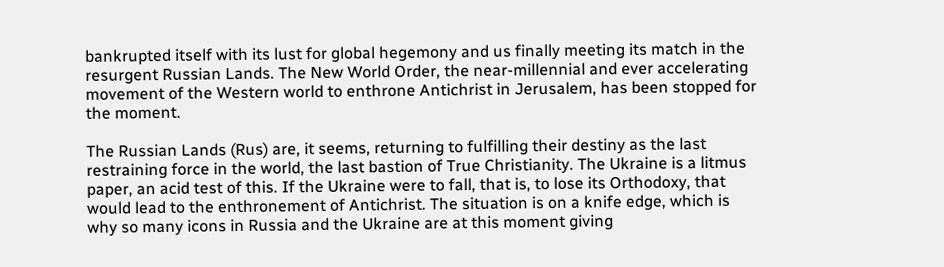bankrupted itself with its lust for global hegemony and us finally meeting its match in the resurgent Russian Lands. The New World Order, the near-millennial and ever accelerating movement of the Western world to enthrone Antichrist in Jerusalem, has been stopped for the moment.

The Russian Lands (Rus) are, it seems, returning to fulfilling their destiny as the last restraining force in the world, the last bastion of True Christianity. The Ukraine is a litmus paper, an acid test of this. If the Ukraine were to fall, that is, to lose its Orthodoxy, that would lead to the enthronement of Antichrist. The situation is on a knife edge, which is why so many icons in Russia and the Ukraine are at this moment giving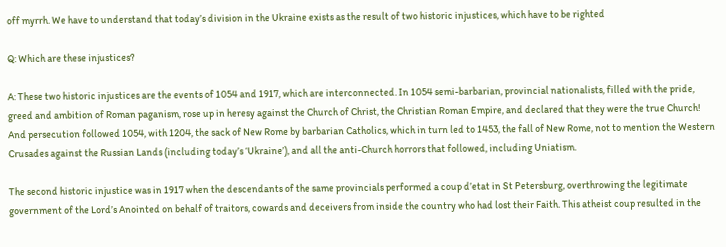off myrrh. We have to understand that today’s division in the Ukraine exists as the result of two historic injustices, which have to be righted

Q: Which are these injustices?

A: These two historic injustices are the events of 1054 and 1917, which are interconnected. In 1054 semi-barbarian, provincial nationalists, filled with the pride, greed and ambition of Roman paganism, rose up in heresy against the Church of Christ, the Christian Roman Empire, and declared that they were the true Church! And persecution followed 1054, with 1204, the sack of New Rome by barbarian Catholics, which in turn led to 1453, the fall of New Rome, not to mention the Western Crusades against the Russian Lands (including today’s ‘Ukraine’), and all the anti-Church horrors that followed, including Uniatism.

The second historic injustice was in 1917 when the descendants of the same provincials performed a coup d’etat in St Petersburg, overthrowing the legitimate government of the Lord’s Anointed on behalf of traitors, cowards and deceivers from inside the country who had lost their Faith. This atheist coup resulted in the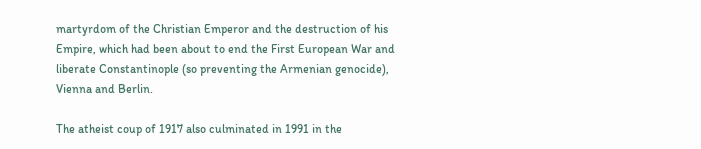martyrdom of the Christian Emperor and the destruction of his Empire, which had been about to end the First European War and liberate Constantinople (so preventing the Armenian genocide), Vienna and Berlin.

The atheist coup of 1917 also culminated in 1991 in the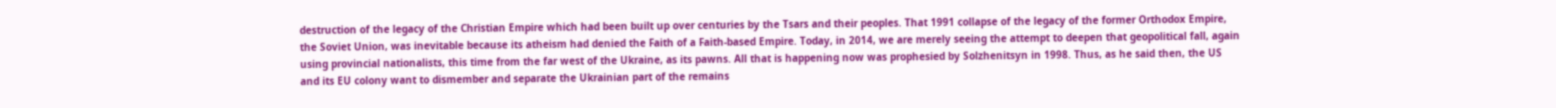destruction of the legacy of the Christian Empire which had been built up over centuries by the Tsars and their peoples. That 1991 collapse of the legacy of the former Orthodox Empire, the Soviet Union, was inevitable because its atheism had denied the Faith of a Faith-based Empire. Today, in 2014, we are merely seeing the attempt to deepen that geopolitical fall, again using provincial nationalists, this time from the far west of the Ukraine, as its pawns. All that is happening now was prophesied by Solzhenitsyn in 1998. Thus, as he said then, the US and its EU colony want to dismember and separate the Ukrainian part of the remains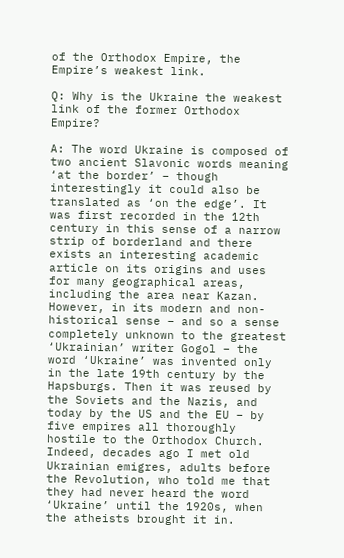of the Orthodox Empire, the Empire’s weakest link.

Q: Why is the Ukraine the weakest link of the former Orthodox Empire?

A: The word Ukraine is composed of two ancient Slavonic words meaning ‘at the border’ – though interestingly it could also be translated as ‘on the edge’. It was first recorded in the 12th century in this sense of a narrow strip of borderland and there exists an interesting academic article on its origins and uses for many geographical areas, including the area near Kazan. However, in its modern and non-historical sense – and so a sense completely unknown to the greatest ‘Ukrainian’ writer Gogol – the word ‘Ukraine’ was invented only in the late 19th century by the Hapsburgs. Then it was reused by the Soviets and the Nazis, and today by the US and the EU – by five empires all thoroughly hostile to the Orthodox Church. Indeed, decades ago I met old Ukrainian emigres, adults before the Revolution, who told me that they had never heard the word ‘Ukraine’ until the 1920s, when the atheists brought it in.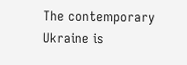The contemporary Ukraine is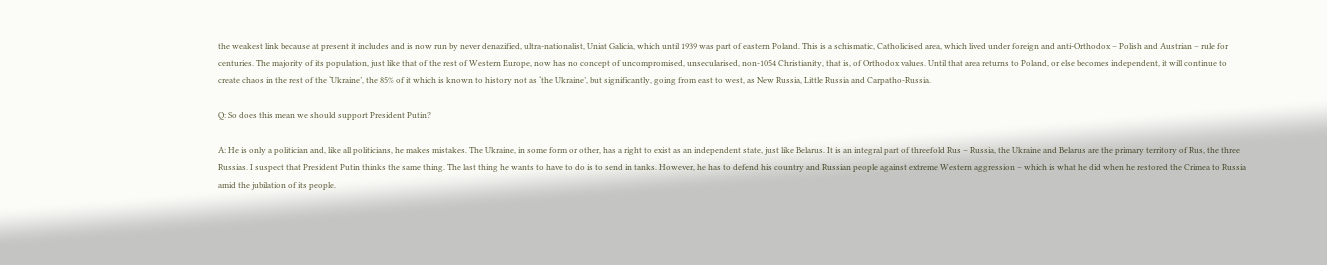the weakest link because at present it includes and is now run by never denazified, ultra-nationalist, Uniat Galicia, which until 1939 was part of eastern Poland. This is a schismatic, Catholicised area, which lived under foreign and anti-Orthodox – Polish and Austrian – rule for centuries. The majority of its population, just like that of the rest of Western Europe, now has no concept of uncompromised, unsecularised, non-1054 Christianity, that is, of Orthodox values. Until that area returns to Poland, or else becomes independent, it will continue to create chaos in the rest of the ‘Ukraine’, the 85% of it which is known to history not as ‘the Ukraine’, but significantly, going from east to west, as New Russia, Little Russia and Carpatho-Russia.

Q: So does this mean we should support President Putin?

A: He is only a politician and, like all politicians, he makes mistakes. The Ukraine, in some form or other, has a right to exist as an independent state, just like Belarus. It is an integral part of threefold Rus – Russia, the Ukraine and Belarus are the primary territory of Rus, the three Russias. I suspect that President Putin thinks the same thing. The last thing he wants to have to do is to send in tanks. However, he has to defend his country and Russian people against extreme Western aggression – which is what he did when he restored the Crimea to Russia amid the jubilation of its people.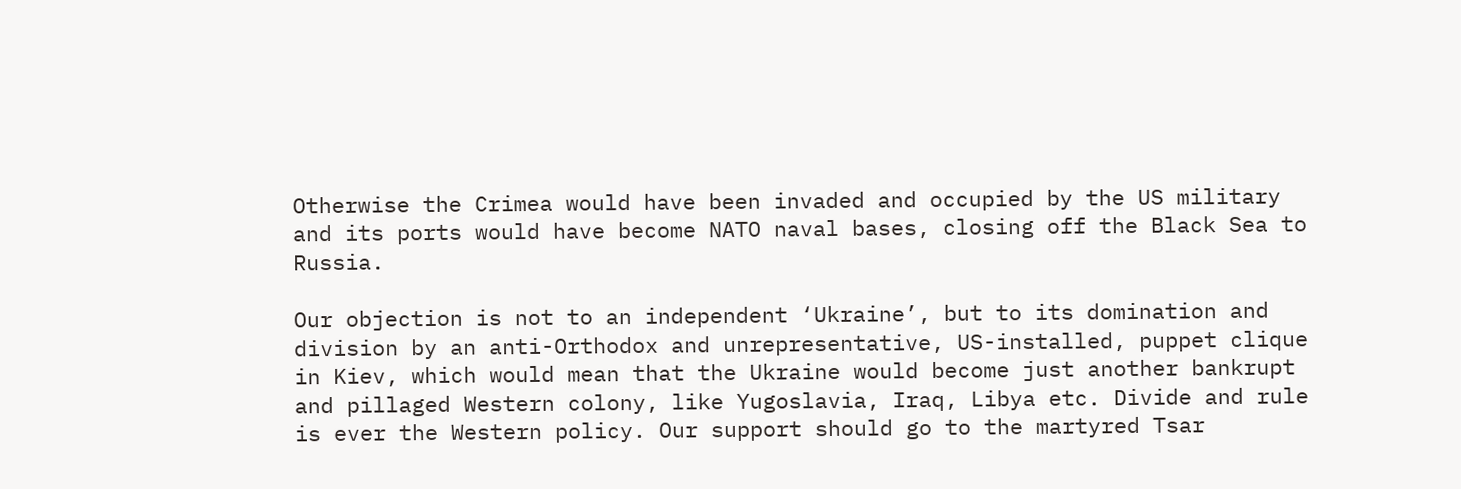Otherwise the Crimea would have been invaded and occupied by the US military and its ports would have become NATO naval bases, closing off the Black Sea to Russia.

Our objection is not to an independent ‘Ukraine’, but to its domination and division by an anti-Orthodox and unrepresentative, US-installed, puppet clique in Kiev, which would mean that the Ukraine would become just another bankrupt and pillaged Western colony, like Yugoslavia, Iraq, Libya etc. Divide and rule is ever the Western policy. Our support should go to the martyred Tsar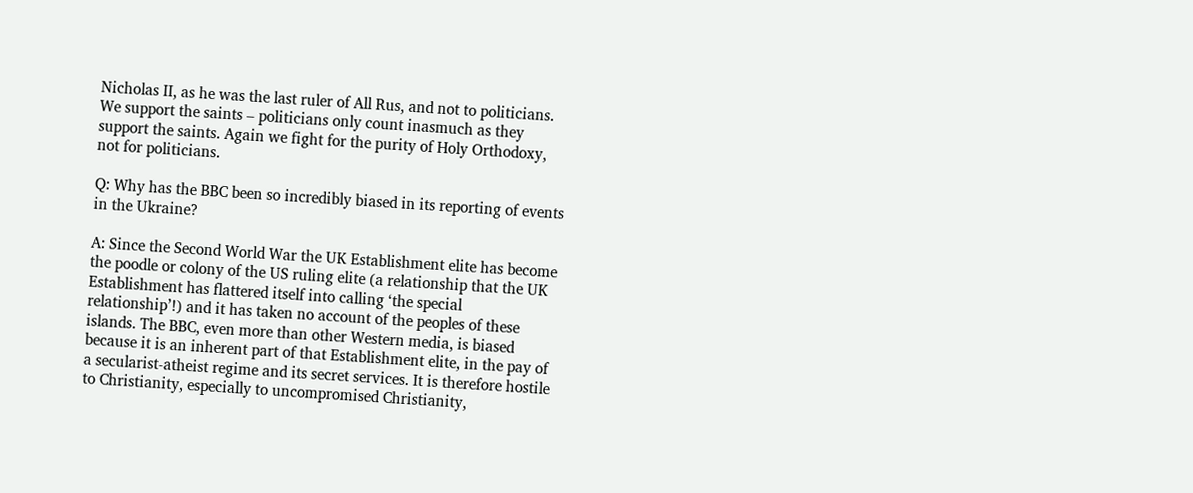Nicholas II, as he was the last ruler of All Rus, and not to politicians. We support the saints – politicians only count inasmuch as they support the saints. Again we fight for the purity of Holy Orthodoxy, not for politicians.

Q: Why has the BBC been so incredibly biased in its reporting of events in the Ukraine?

A: Since the Second World War the UK Establishment elite has become the poodle or colony of the US ruling elite (a relationship that the UK Establishment has flattered itself into calling ‘the special relationship’!) and it has taken no account of the peoples of these islands. The BBC, even more than other Western media, is biased because it is an inherent part of that Establishment elite, in the pay of a secularist-atheist regime and its secret services. It is therefore hostile to Christianity, especially to uncompromised Christianity,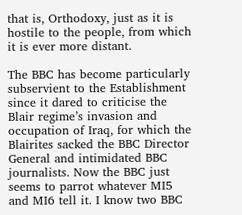that is, Orthodoxy, just as it is hostile to the people, from which it is ever more distant.

The BBC has become particularly subservient to the Establishment since it dared to criticise the Blair regime’s invasion and occupation of Iraq, for which the Blairites sacked the BBC Director General and intimidated BBC journalists. Now the BBC just seems to parrot whatever MI5 and MI6 tell it. I know two BBC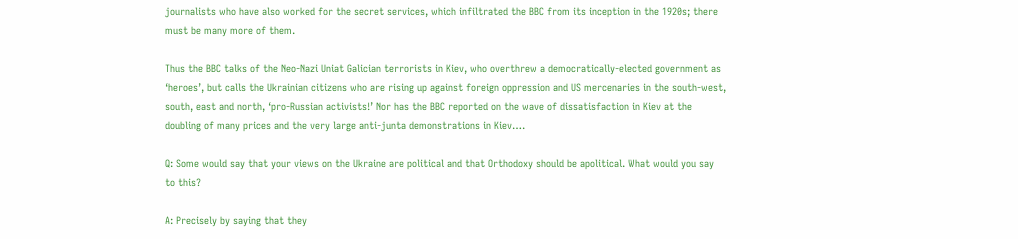journalists who have also worked for the secret services, which infiltrated the BBC from its inception in the 1920s; there must be many more of them.

Thus the BBC talks of the Neo-Nazi Uniat Galician terrorists in Kiev, who overthrew a democratically-elected government as ‘heroes’, but calls the Ukrainian citizens who are rising up against foreign oppression and US mercenaries in the south-west, south, east and north, ‘pro-Russian activists!’ Nor has the BBC reported on the wave of dissatisfaction in Kiev at the doubling of many prices and the very large anti-junta demonstrations in Kiev….

Q: Some would say that your views on the Ukraine are political and that Orthodoxy should be apolitical. What would you say to this?

A: Precisely by saying that they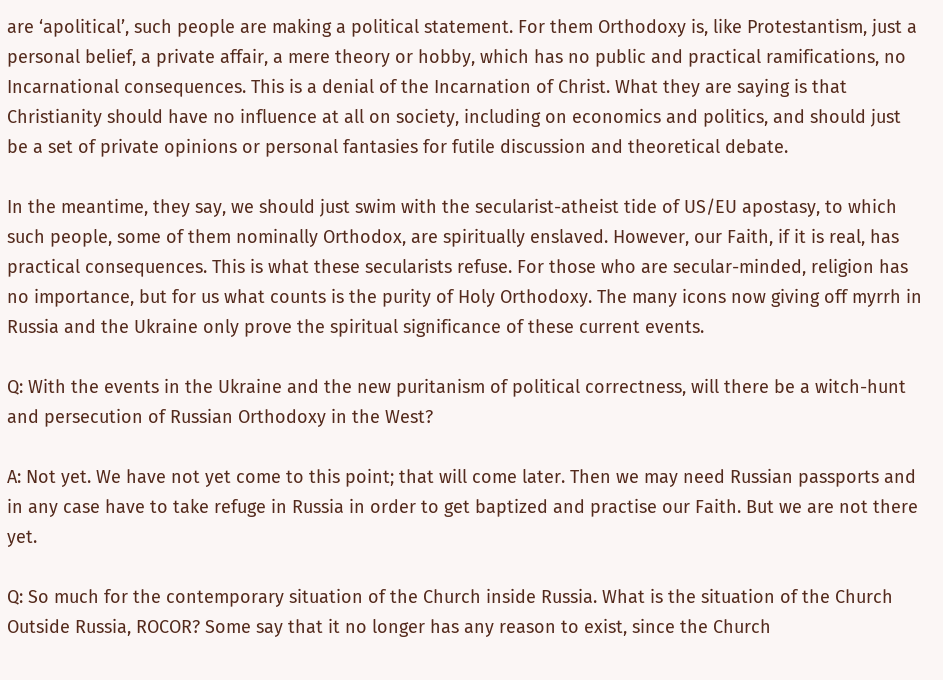are ‘apolitical’, such people are making a political statement. For them Orthodoxy is, like Protestantism, just a personal belief, a private affair, a mere theory or hobby, which has no public and practical ramifications, no Incarnational consequences. This is a denial of the Incarnation of Christ. What they are saying is that Christianity should have no influence at all on society, including on economics and politics, and should just be a set of private opinions or personal fantasies for futile discussion and theoretical debate.

In the meantime, they say, we should just swim with the secularist-atheist tide of US/EU apostasy, to which such people, some of them nominally Orthodox, are spiritually enslaved. However, our Faith, if it is real, has practical consequences. This is what these secularists refuse. For those who are secular-minded, religion has no importance, but for us what counts is the purity of Holy Orthodoxy. The many icons now giving off myrrh in Russia and the Ukraine only prove the spiritual significance of these current events.

Q: With the events in the Ukraine and the new puritanism of political correctness, will there be a witch-hunt and persecution of Russian Orthodoxy in the West?

A: Not yet. We have not yet come to this point; that will come later. Then we may need Russian passports and in any case have to take refuge in Russia in order to get baptized and practise our Faith. But we are not there yet.

Q: So much for the contemporary situation of the Church inside Russia. What is the situation of the Church Outside Russia, ROCOR? Some say that it no longer has any reason to exist, since the Church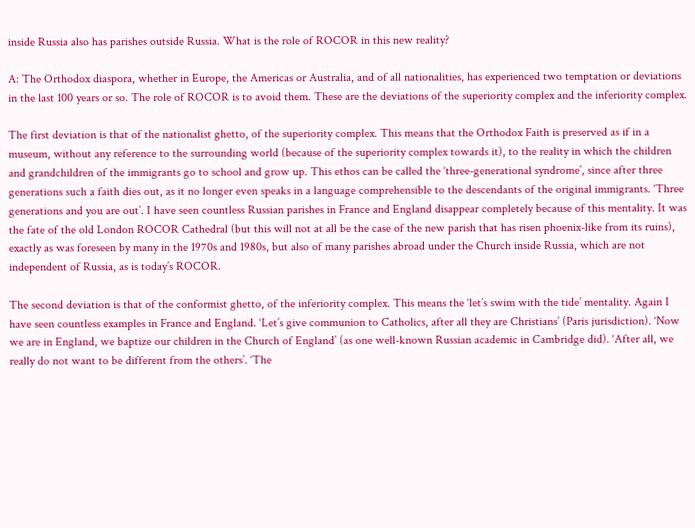inside Russia also has parishes outside Russia. What is the role of ROCOR in this new reality?

A: The Orthodox diaspora, whether in Europe, the Americas or Australia, and of all nationalities, has experienced two temptation or deviations in the last 100 years or so. The role of ROCOR is to avoid them. These are the deviations of the superiority complex and the inferiority complex.

The first deviation is that of the nationalist ghetto, of the superiority complex. This means that the Orthodox Faith is preserved as if in a museum, without any reference to the surrounding world (because of the superiority complex towards it), to the reality in which the children and grandchildren of the immigrants go to school and grow up. This ethos can be called the ‘three-generational syndrome’, since after three generations such a faith dies out, as it no longer even speaks in a language comprehensible to the descendants of the original immigrants. ‘Three generations and you are out’. I have seen countless Russian parishes in France and England disappear completely because of this mentality. It was the fate of the old London ROCOR Cathedral (but this will not at all be the case of the new parish that has risen phoenix-like from its ruins), exactly as was foreseen by many in the 1970s and 1980s, but also of many parishes abroad under the Church inside Russia, which are not independent of Russia, as is today’s ROCOR.

The second deviation is that of the conformist ghetto, of the inferiority complex. This means the ‘let’s swim with the tide’ mentality. Again I have seen countless examples in France and England. ‘Let’s give communion to Catholics, after all they are Christians’ (Paris jurisdiction). ‘Now we are in England, we baptize our children in the Church of England’ (as one well-known Russian academic in Cambridge did). ‘After all, we really do not want to be different from the others’. ‘The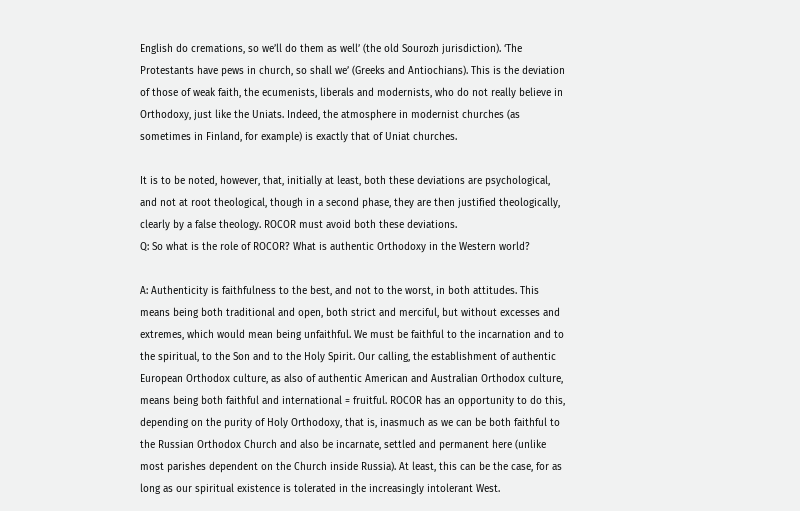English do cremations, so we’ll do them as well’ (the old Sourozh jurisdiction). ‘The Protestants have pews in church, so shall we’ (Greeks and Antiochians). This is the deviation of those of weak faith, the ecumenists, liberals and modernists, who do not really believe in Orthodoxy, just like the Uniats. Indeed, the atmosphere in modernist churches (as sometimes in Finland, for example) is exactly that of Uniat churches.

It is to be noted, however, that, initially at least, both these deviations are psychological, and not at root theological, though in a second phase, they are then justified theologically, clearly by a false theology. ROCOR must avoid both these deviations.
Q: So what is the role of ROCOR? What is authentic Orthodoxy in the Western world?

A: Authenticity is faithfulness to the best, and not to the worst, in both attitudes. This means being both traditional and open, both strict and merciful, but without excesses and extremes, which would mean being unfaithful. We must be faithful to the incarnation and to the spiritual, to the Son and to the Holy Spirit. Our calling, the establishment of authentic European Orthodox culture, as also of authentic American and Australian Orthodox culture, means being both faithful and international = fruitful. ROCOR has an opportunity to do this, depending on the purity of Holy Orthodoxy, that is, inasmuch as we can be both faithful to the Russian Orthodox Church and also be incarnate, settled and permanent here (unlike most parishes dependent on the Church inside Russia). At least, this can be the case, for as long as our spiritual existence is tolerated in the increasingly intolerant West.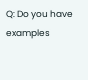Q: Do you have examples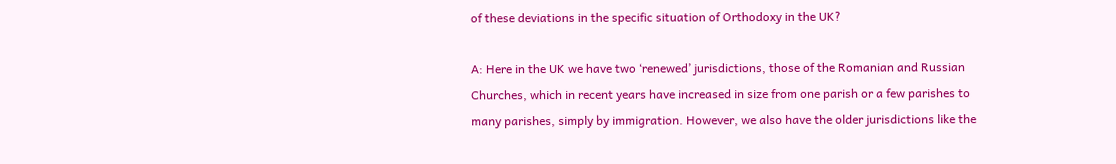of these deviations in the specific situation of Orthodoxy in the UK?

A: Here in the UK we have two ‘renewed’ jurisdictions, those of the Romanian and Russian Churches, which in recent years have increased in size from one parish or a few parishes to many parishes, simply by immigration. However, we also have the older jurisdictions like the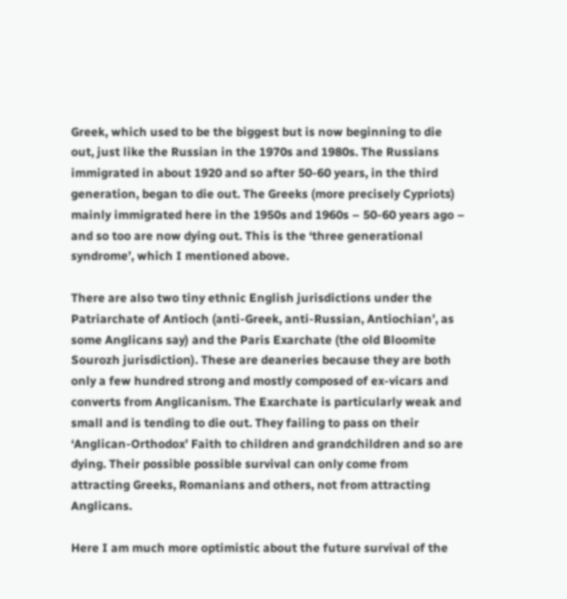Greek, which used to be the biggest but is now beginning to die out, just like the Russian in the 1970s and 1980s. The Russians immigrated in about 1920 and so after 50-60 years, in the third generation, began to die out. The Greeks (more precisely Cypriots) mainly immigrated here in the 1950s and 1960s – 50-60 years ago – and so too are now dying out. This is the ‘three generational syndrome’, which I mentioned above.

There are also two tiny ethnic English jurisdictions under the Patriarchate of Antioch (anti-Greek, anti-Russian, Antiochian’, as some Anglicans say) and the Paris Exarchate (the old Bloomite Sourozh jurisdiction). These are deaneries because they are both only a few hundred strong and mostly composed of ex-vicars and converts from Anglicanism. The Exarchate is particularly weak and small and is tending to die out. They failing to pass on their ‘Anglican-Orthodox’ Faith to children and grandchildren and so are dying. Their possible possible survival can only come from attracting Greeks, Romanians and others, not from attracting Anglicans.

Here I am much more optimistic about the future survival of the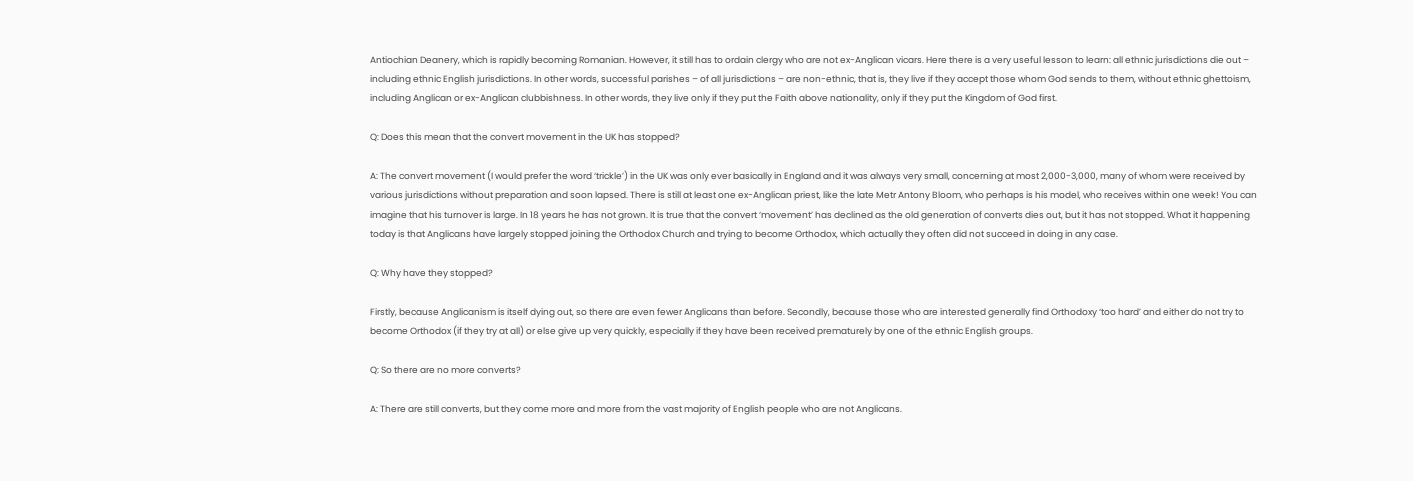Antiochian Deanery, which is rapidly becoming Romanian. However, it still has to ordain clergy who are not ex-Anglican vicars. Here there is a very useful lesson to learn: all ethnic jurisdictions die out – including ethnic English jurisdictions. In other words, successful parishes – of all jurisdictions – are non-ethnic, that is, they live if they accept those whom God sends to them, without ethnic ghettoism, including Anglican or ex-Anglican clubbishness. In other words, they live only if they put the Faith above nationality, only if they put the Kingdom of God first.

Q: Does this mean that the convert movement in the UK has stopped?

A: The convert movement (I would prefer the word ‘trickle’) in the UK was only ever basically in England and it was always very small, concerning at most 2,000-3,000, many of whom were received by various jurisdictions without preparation and soon lapsed. There is still at least one ex-Anglican priest, like the late Metr Antony Bloom, who perhaps is his model, who receives within one week! You can imagine that his turnover is large. In 18 years he has not grown. It is true that the convert ‘movement’ has declined as the old generation of converts dies out, but it has not stopped. What it happening today is that Anglicans have largely stopped joining the Orthodox Church and trying to become Orthodox, which actually they often did not succeed in doing in any case.

Q: Why have they stopped?

Firstly, because Anglicanism is itself dying out, so there are even fewer Anglicans than before. Secondly, because those who are interested generally find Orthodoxy ‘too hard’ and either do not try to become Orthodox (if they try at all) or else give up very quickly, especially if they have been received prematurely by one of the ethnic English groups.

Q: So there are no more converts?

A: There are still converts, but they come more and more from the vast majority of English people who are not Anglicans.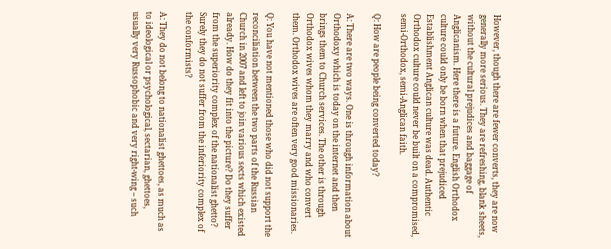However, though there are fewer converts, they are now generally more serious. They are refreshing, blank sheets, without the cultural prejudices and baggage of Anglicanism. Here there is a future. English Orthodox culture could only be born when that prejudiced Establishment Anglican culture was dead. Authentic Orthodox culture could never be built on a compromised, semi-Orthodox, semi-Anglican faith.

Q: How are people being converted today?

A: There are two ways. One is through information about Orthodoxy which is today on the internet and then brings them to Church services. The other is through Orthodox wives whom they marry and who convert them. Orthodox wives are often very good missionaries.

Q: You have not mentioned those who did not support the reconciliation between the two parts of the Russian Church in 2007 and left to join various sects which existed already. How do they fit into the picture? Do they suffer from the superiority complex of the nationalist ghetto? Surely they do not suffer from the inferiority complex of the conformists?

A: They do not belong to nationalist ghettoes, as much as to ideological or psychological, sectarian, ghettoes, usually very Russophobic and very right-wing – such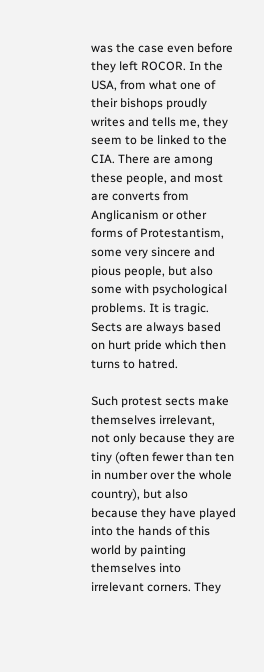was the case even before they left ROCOR. In the USA, from what one of their bishops proudly writes and tells me, they seem to be linked to the CIA. There are among these people, and most are converts from Anglicanism or other forms of Protestantism, some very sincere and pious people, but also some with psychological problems. It is tragic. Sects are always based on hurt pride which then turns to hatred.

Such protest sects make themselves irrelevant, not only because they are tiny (often fewer than ten in number over the whole country), but also because they have played into the hands of this world by painting themselves into irrelevant corners. They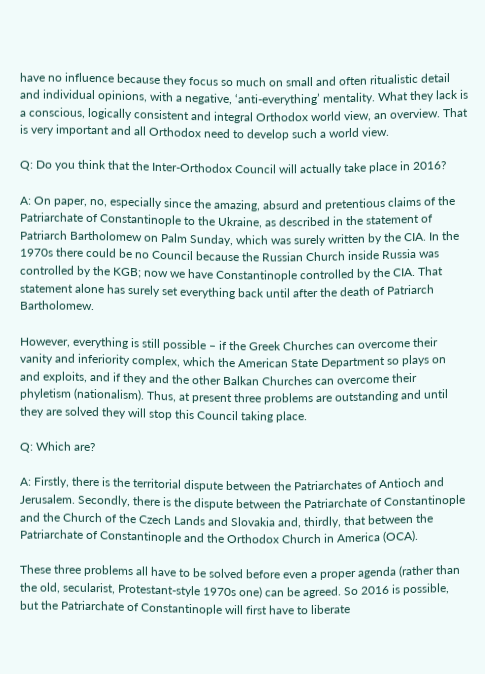have no influence because they focus so much on small and often ritualistic detail and individual opinions, with a negative, ‘anti-everything’ mentality. What they lack is a conscious, logically consistent and integral Orthodox world view, an overview. That is very important and all Orthodox need to develop such a world view.

Q: Do you think that the Inter-Orthodox Council will actually take place in 2016?

A: On paper, no, especially since the amazing, absurd and pretentious claims of the Patriarchate of Constantinople to the Ukraine, as described in the statement of Patriarch Bartholomew on Palm Sunday, which was surely written by the CIA. In the 1970s there could be no Council because the Russian Church inside Russia was controlled by the KGB; now we have Constantinople controlled by the CIA. That statement alone has surely set everything back until after the death of Patriarch Bartholomew.

However, everything is still possible – if the Greek Churches can overcome their vanity and inferiority complex, which the American State Department so plays on and exploits, and if they and the other Balkan Churches can overcome their phyletism (nationalism). Thus, at present three problems are outstanding and until they are solved they will stop this Council taking place.

Q: Which are?

A: Firstly, there is the territorial dispute between the Patriarchates of Antioch and Jerusalem. Secondly, there is the dispute between the Patriarchate of Constantinople and the Church of the Czech Lands and Slovakia and, thirdly, that between the Patriarchate of Constantinople and the Orthodox Church in America (OCA).

These three problems all have to be solved before even a proper agenda (rather than the old, secularist, Protestant-style 1970s one) can be agreed. So 2016 is possible, but the Patriarchate of Constantinople will first have to liberate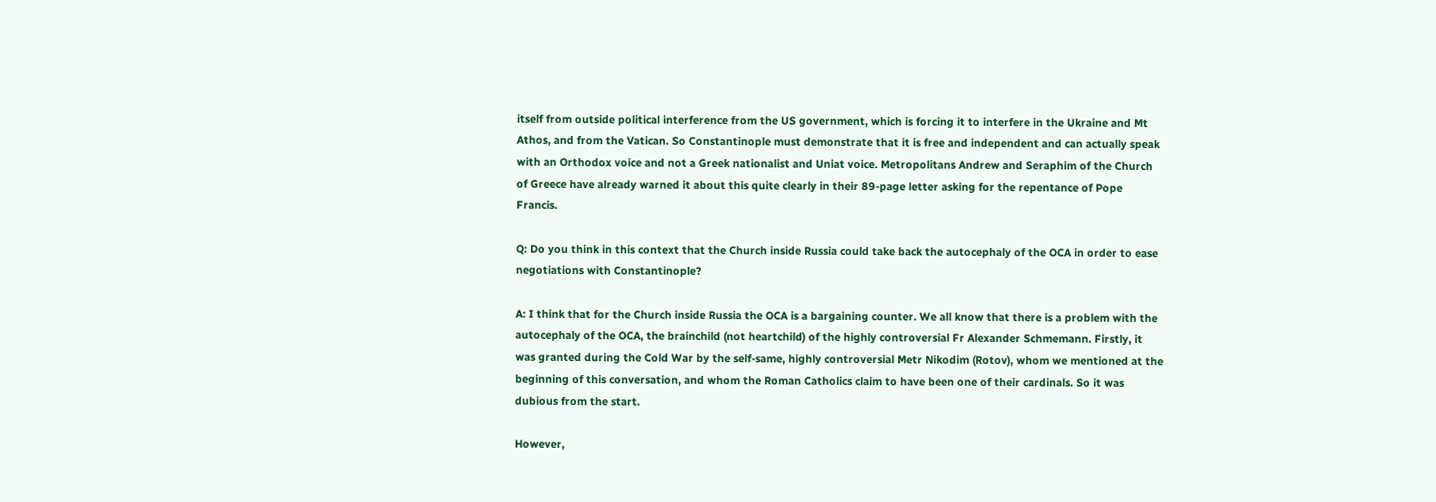itself from outside political interference from the US government, which is forcing it to interfere in the Ukraine and Mt Athos, and from the Vatican. So Constantinople must demonstrate that it is free and independent and can actually speak with an Orthodox voice and not a Greek nationalist and Uniat voice. Metropolitans Andrew and Seraphim of the Church of Greece have already warned it about this quite clearly in their 89-page letter asking for the repentance of Pope Francis.

Q: Do you think in this context that the Church inside Russia could take back the autocephaly of the OCA in order to ease negotiations with Constantinople?

A: I think that for the Church inside Russia the OCA is a bargaining counter. We all know that there is a problem with the autocephaly of the OCA, the brainchild (not heartchild) of the highly controversial Fr Alexander Schmemann. Firstly, it was granted during the Cold War by the self-same, highly controversial Metr Nikodim (Rotov), whom we mentioned at the beginning of this conversation, and whom the Roman Catholics claim to have been one of their cardinals. So it was dubious from the start.

However,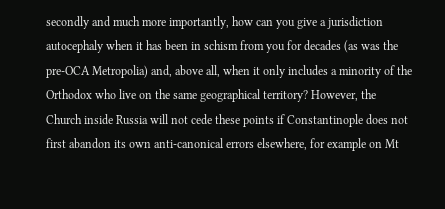secondly and much more importantly, how can you give a jurisdiction autocephaly when it has been in schism from you for decades (as was the pre-OCA Metropolia) and, above all, when it only includes a minority of the Orthodox who live on the same geographical territory? However, the Church inside Russia will not cede these points if Constantinople does not first abandon its own anti-canonical errors elsewhere, for example on Mt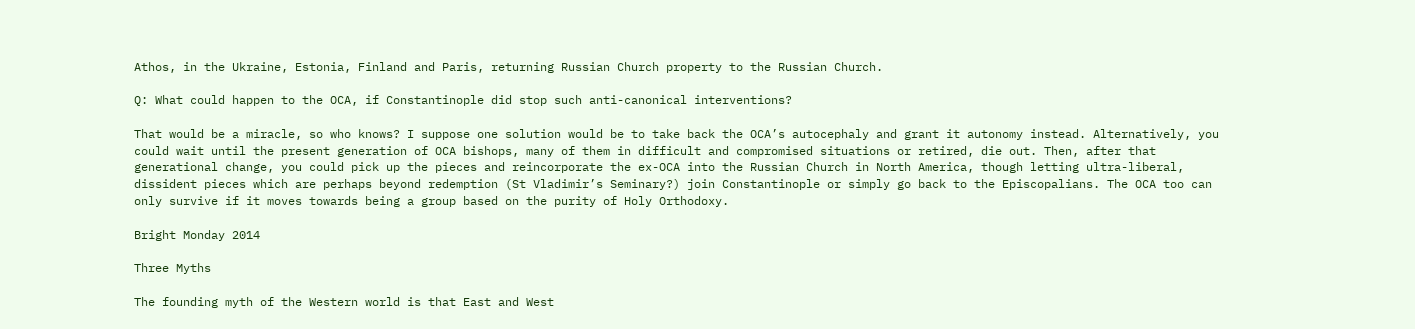Athos, in the Ukraine, Estonia, Finland and Paris, returning Russian Church property to the Russian Church.

Q: What could happen to the OCA, if Constantinople did stop such anti-canonical interventions?

That would be a miracle, so who knows? I suppose one solution would be to take back the OCA’s autocephaly and grant it autonomy instead. Alternatively, you could wait until the present generation of OCA bishops, many of them in difficult and compromised situations or retired, die out. Then, after that generational change, you could pick up the pieces and reincorporate the ex-OCA into the Russian Church in North America, though letting ultra-liberal, dissident pieces which are perhaps beyond redemption (St Vladimir’s Seminary?) join Constantinople or simply go back to the Episcopalians. The OCA too can only survive if it moves towards being a group based on the purity of Holy Orthodoxy.

Bright Monday 2014

Three Myths

The founding myth of the Western world is that East and West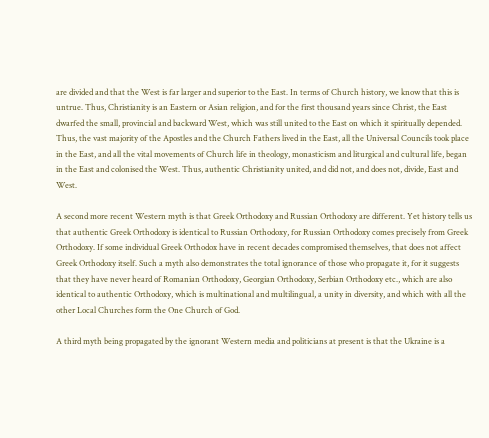are divided and that the West is far larger and superior to the East. In terms of Church history, we know that this is untrue. Thus, Christianity is an Eastern or Asian religion, and for the first thousand years since Christ, the East dwarfed the small, provincial and backward West, which was still united to the East on which it spiritually depended. Thus, the vast majority of the Apostles and the Church Fathers lived in the East, all the Universal Councils took place in the East, and all the vital movements of Church life in theology, monasticism and liturgical and cultural life, began in the East and colonised the West. Thus, authentic Christianity united, and did not, and does not, divide, East and West.

A second more recent Western myth is that Greek Orthodoxy and Russian Orthodoxy are different. Yet history tells us that authentic Greek Orthodoxy is identical to Russian Orthodoxy, for Russian Orthodoxy comes precisely from Greek Orthodoxy. If some individual Greek Orthodox have in recent decades compromised themselves, that does not affect Greek Orthodoxy itself. Such a myth also demonstrates the total ignorance of those who propagate it, for it suggests that they have never heard of Romanian Orthodoxy, Georgian Orthodoxy, Serbian Orthodoxy etc., which are also identical to authentic Orthodoxy, which is multinational and multilingual, a unity in diversity, and which with all the other Local Churches form the One Church of God.

A third myth being propagated by the ignorant Western media and politicians at present is that the Ukraine is a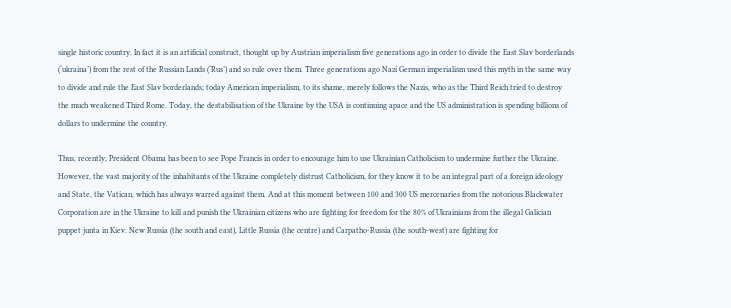single historic country. In fact it is an artificial construct, thought up by Austrian imperialism five generations ago in order to divide the East Slav borderlands (‘ukraina’) from the rest of the Russian Lands (‘Rus’) and so rule over them. Three generations ago Nazi German imperialism used this myth in the same way to divide and rule the East Slav borderlands; today American imperialism, to its shame, merely follows the Nazis, who as the Third Reich tried to destroy the much weakened Third Rome. Today, the destabilisation of the Ukraine by the USA is continuing apace and the US administration is spending billions of dollars to undermine the country.

Thus, recently, President Obama has been to see Pope Francis in order to encourage him to use Ukrainian Catholicism to undermine further the Ukraine. However, the vast majority of the inhabitants of the Ukraine completely distrust Catholicism, for they know it to be an integral part of a foreign ideology and State, the Vatican, which has always warred against them. And at this moment between 100 and 300 US mercenaries from the notorious Blackwater Corporation are in the Ukraine to kill and punish the Ukrainian citizens who are fighting for freedom for the 80% of Ukrainians from the illegal Galician puppet junta in Kiev. New Russia (the south and east), Little Russia (the centre) and Carpatho-Russia (the south-west) are fighting for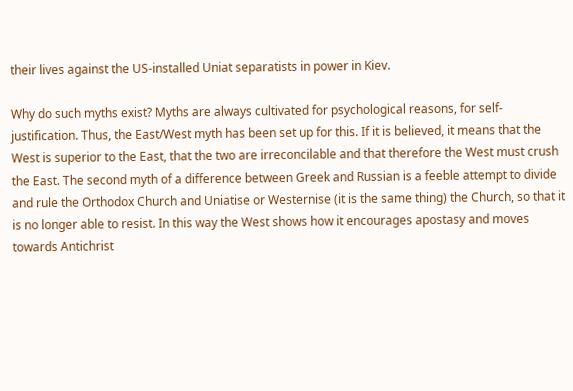their lives against the US-installed Uniat separatists in power in Kiev.

Why do such myths exist? Myths are always cultivated for psychological reasons, for self-justification. Thus, the East/West myth has been set up for this. If it is believed, it means that the West is superior to the East, that the two are irreconcilable and that therefore the West must crush the East. The second myth of a difference between Greek and Russian is a feeble attempt to divide and rule the Orthodox Church and Uniatise or Westernise (it is the same thing) the Church, so that it is no longer able to resist. In this way the West shows how it encourages apostasy and moves towards Antichrist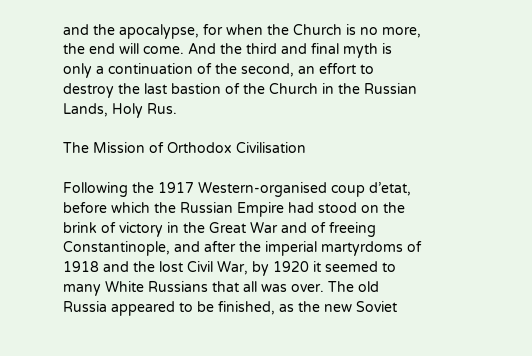and the apocalypse, for when the Church is no more, the end will come. And the third and final myth is only a continuation of the second, an effort to destroy the last bastion of the Church in the Russian Lands, Holy Rus.

The Mission of Orthodox Civilisation

Following the 1917 Western-organised coup d’etat, before which the Russian Empire had stood on the brink of victory in the Great War and of freeing Constantinople, and after the imperial martyrdoms of 1918 and the lost Civil War, by 1920 it seemed to many White Russians that all was over. The old Russia appeared to be finished, as the new Soviet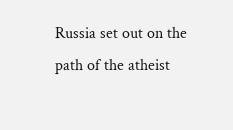Russia set out on the path of the atheist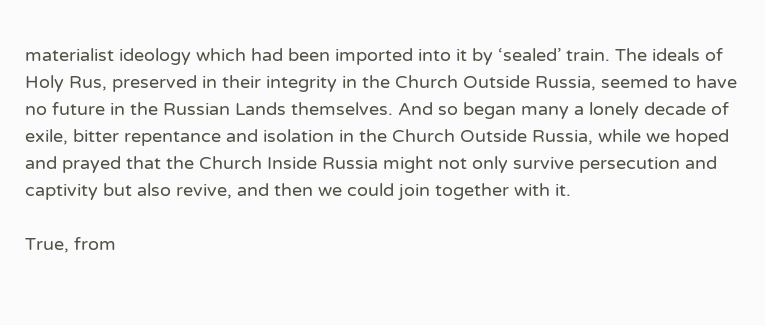materialist ideology which had been imported into it by ‘sealed’ train. The ideals of Holy Rus, preserved in their integrity in the Church Outside Russia, seemed to have no future in the Russian Lands themselves. And so began many a lonely decade of exile, bitter repentance and isolation in the Church Outside Russia, while we hoped and prayed that the Church Inside Russia might not only survive persecution and captivity but also revive, and then we could join together with it.

True, from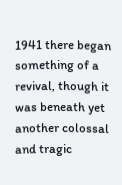1941 there began something of a revival, though it was beneath yet another colossal and tragic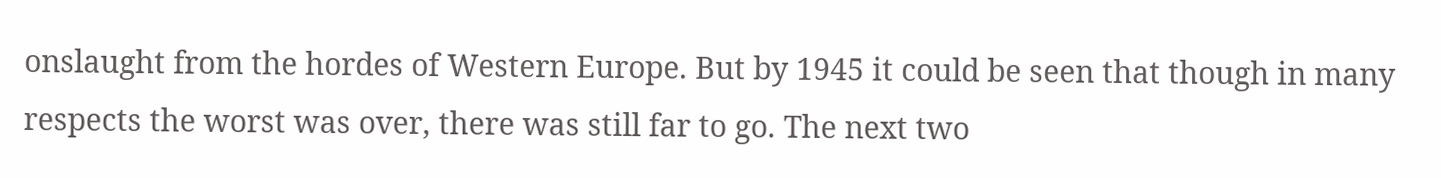onslaught from the hordes of Western Europe. But by 1945 it could be seen that though in many respects the worst was over, there was still far to go. The next two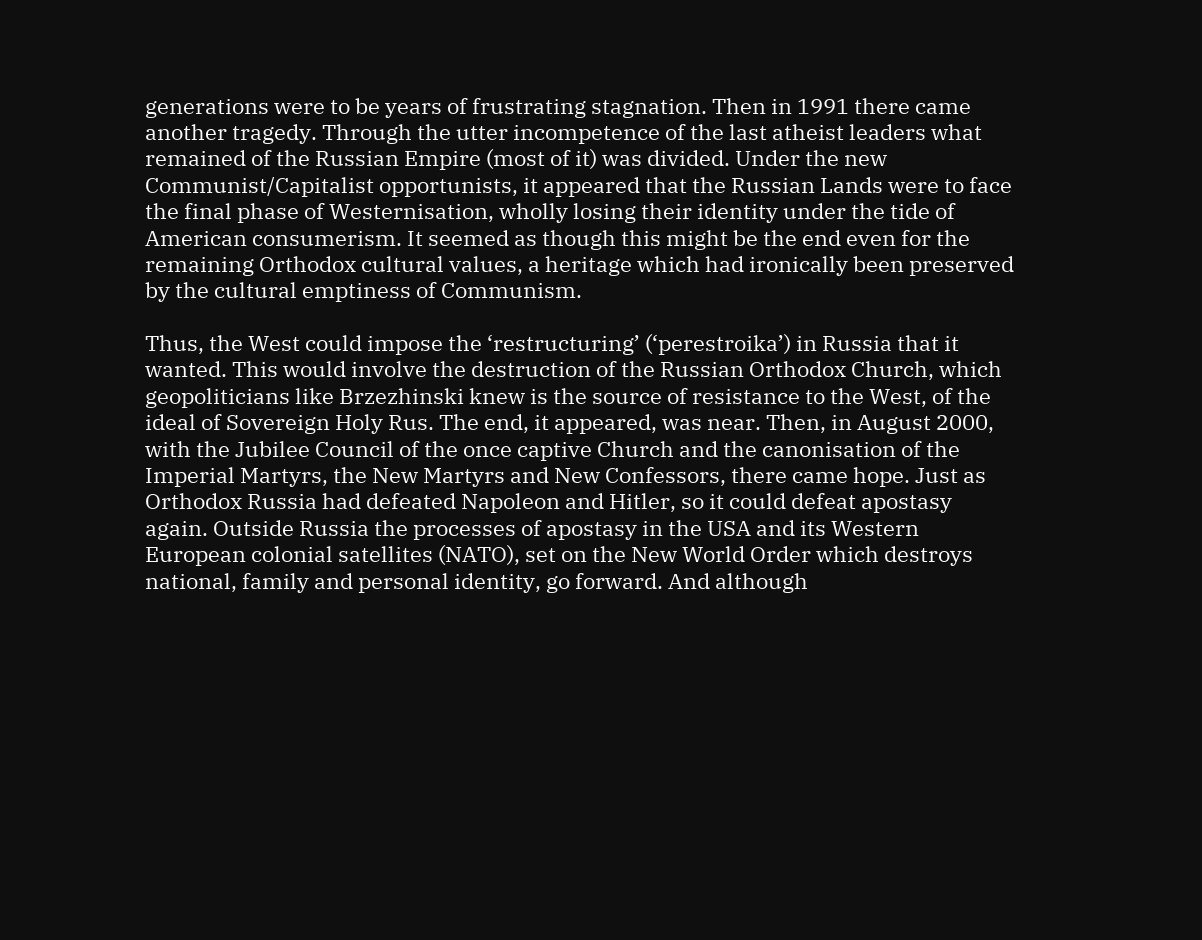generations were to be years of frustrating stagnation. Then in 1991 there came another tragedy. Through the utter incompetence of the last atheist leaders what remained of the Russian Empire (most of it) was divided. Under the new Communist/Capitalist opportunists, it appeared that the Russian Lands were to face the final phase of Westernisation, wholly losing their identity under the tide of American consumerism. It seemed as though this might be the end even for the remaining Orthodox cultural values, a heritage which had ironically been preserved by the cultural emptiness of Communism.

Thus, the West could impose the ‘restructuring’ (‘perestroika’) in Russia that it wanted. This would involve the destruction of the Russian Orthodox Church, which geopoliticians like Brzezhinski knew is the source of resistance to the West, of the ideal of Sovereign Holy Rus. The end, it appeared, was near. Then, in August 2000, with the Jubilee Council of the once captive Church and the canonisation of the Imperial Martyrs, the New Martyrs and New Confessors, there came hope. Just as Orthodox Russia had defeated Napoleon and Hitler, so it could defeat apostasy again. Outside Russia the processes of apostasy in the USA and its Western European colonial satellites (NATO), set on the New World Order which destroys national, family and personal identity, go forward. And although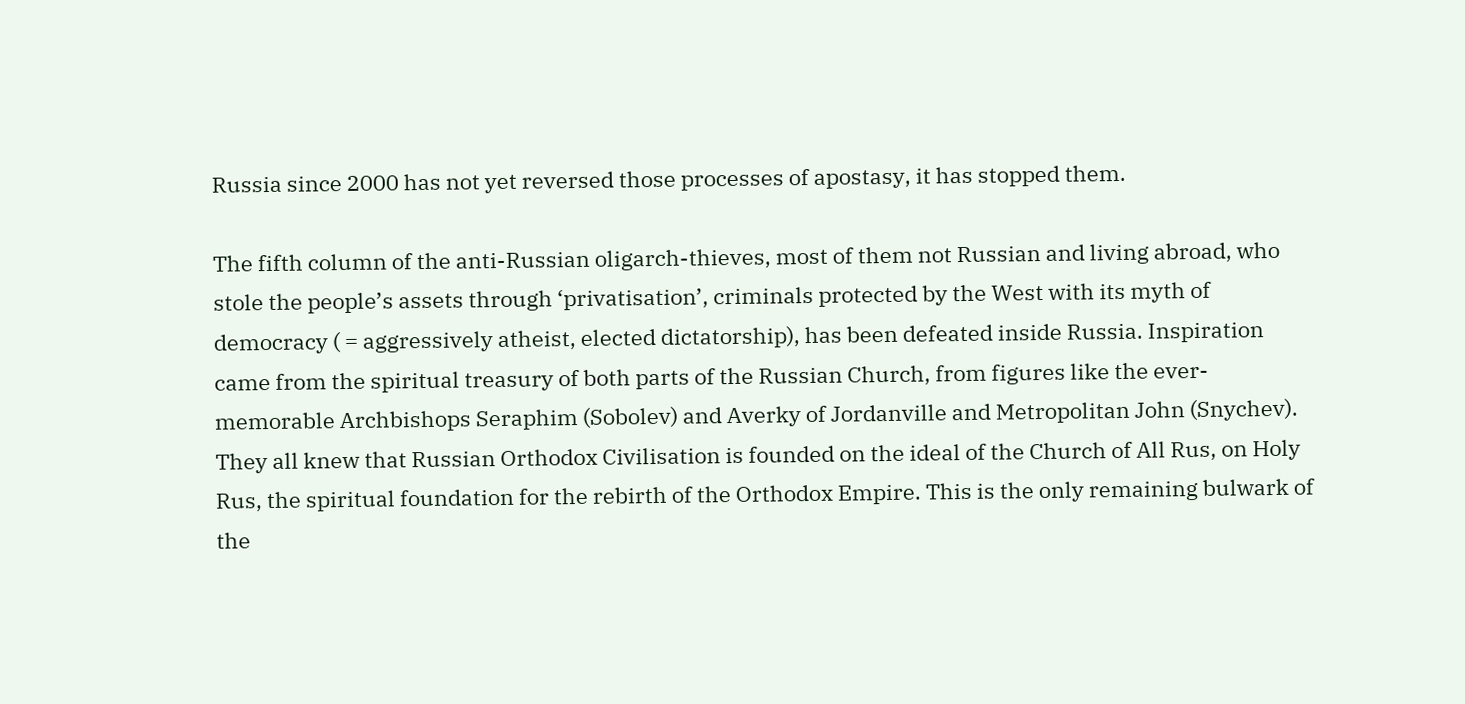Russia since 2000 has not yet reversed those processes of apostasy, it has stopped them.

The fifth column of the anti-Russian oligarch-thieves, most of them not Russian and living abroad, who stole the people’s assets through ‘privatisation’, criminals protected by the West with its myth of democracy ( = aggressively atheist, elected dictatorship), has been defeated inside Russia. Inspiration came from the spiritual treasury of both parts of the Russian Church, from figures like the ever-memorable Archbishops Seraphim (Sobolev) and Averky of Jordanville and Metropolitan John (Snychev). They all knew that Russian Orthodox Civilisation is founded on the ideal of the Church of All Rus, on Holy Rus, the spiritual foundation for the rebirth of the Orthodox Empire. This is the only remaining bulwark of the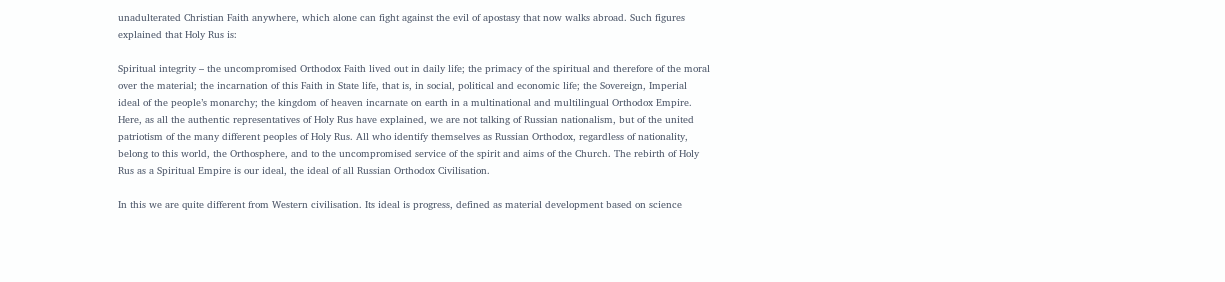unadulterated Christian Faith anywhere, which alone can fight against the evil of apostasy that now walks abroad. Such figures explained that Holy Rus is:

Spiritual integrity – the uncompromised Orthodox Faith lived out in daily life; the primacy of the spiritual and therefore of the moral over the material; the incarnation of this Faith in State life, that is, in social, political and economic life; the Sovereign, Imperial ideal of the people’s monarchy; the kingdom of heaven incarnate on earth in a multinational and multilingual Orthodox Empire. Here, as all the authentic representatives of Holy Rus have explained, we are not talking of Russian nationalism, but of the united patriotism of the many different peoples of Holy Rus. All who identify themselves as Russian Orthodox, regardless of nationality, belong to this world, the Orthosphere, and to the uncompromised service of the spirit and aims of the Church. The rebirth of Holy Rus as a Spiritual Empire is our ideal, the ideal of all Russian Orthodox Civilisation.

In this we are quite different from Western civilisation. Its ideal is progress, defined as material development based on science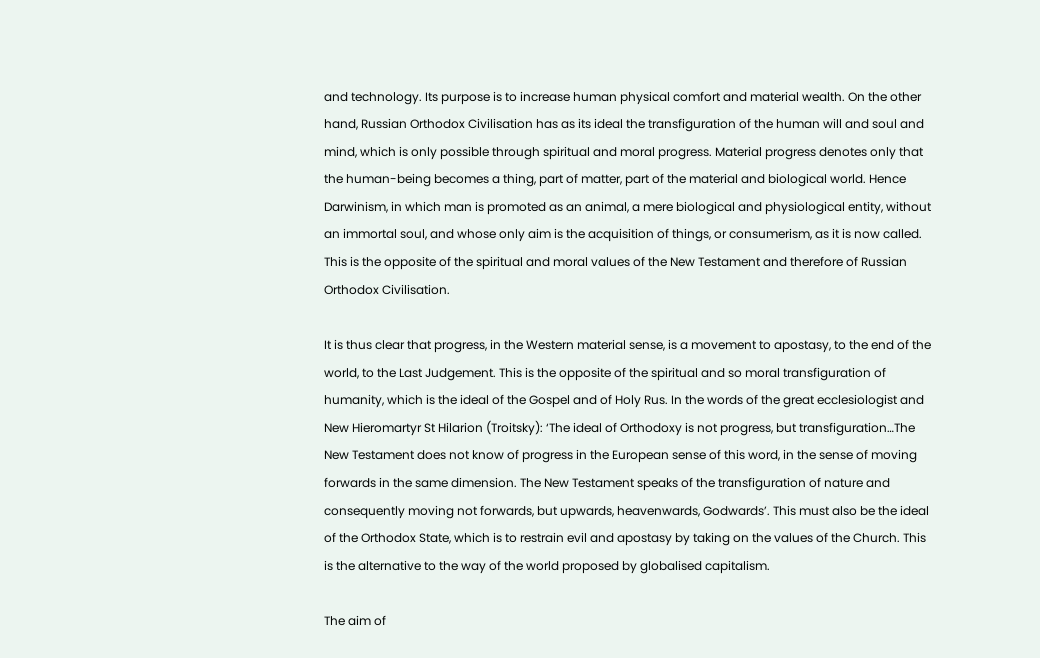and technology. Its purpose is to increase human physical comfort and material wealth. On the other hand, Russian Orthodox Civilisation has as its ideal the transfiguration of the human will and soul and mind, which is only possible through spiritual and moral progress. Material progress denotes only that the human-being becomes a thing, part of matter, part of the material and biological world. Hence Darwinism, in which man is promoted as an animal, a mere biological and physiological entity, without an immortal soul, and whose only aim is the acquisition of things, or consumerism, as it is now called. This is the opposite of the spiritual and moral values of the New Testament and therefore of Russian Orthodox Civilisation.

It is thus clear that progress, in the Western material sense, is a movement to apostasy, to the end of the world, to the Last Judgement. This is the opposite of the spiritual and so moral transfiguration of humanity, which is the ideal of the Gospel and of Holy Rus. In the words of the great ecclesiologist and New Hieromartyr St Hilarion (Troitsky): ‘The ideal of Orthodoxy is not progress, but transfiguration…The New Testament does not know of progress in the European sense of this word, in the sense of moving forwards in the same dimension. The New Testament speaks of the transfiguration of nature and consequently moving not forwards, but upwards, heavenwards, Godwards’. This must also be the ideal of the Orthodox State, which is to restrain evil and apostasy by taking on the values of the Church. This is the alternative to the way of the world proposed by globalised capitalism.

The aim of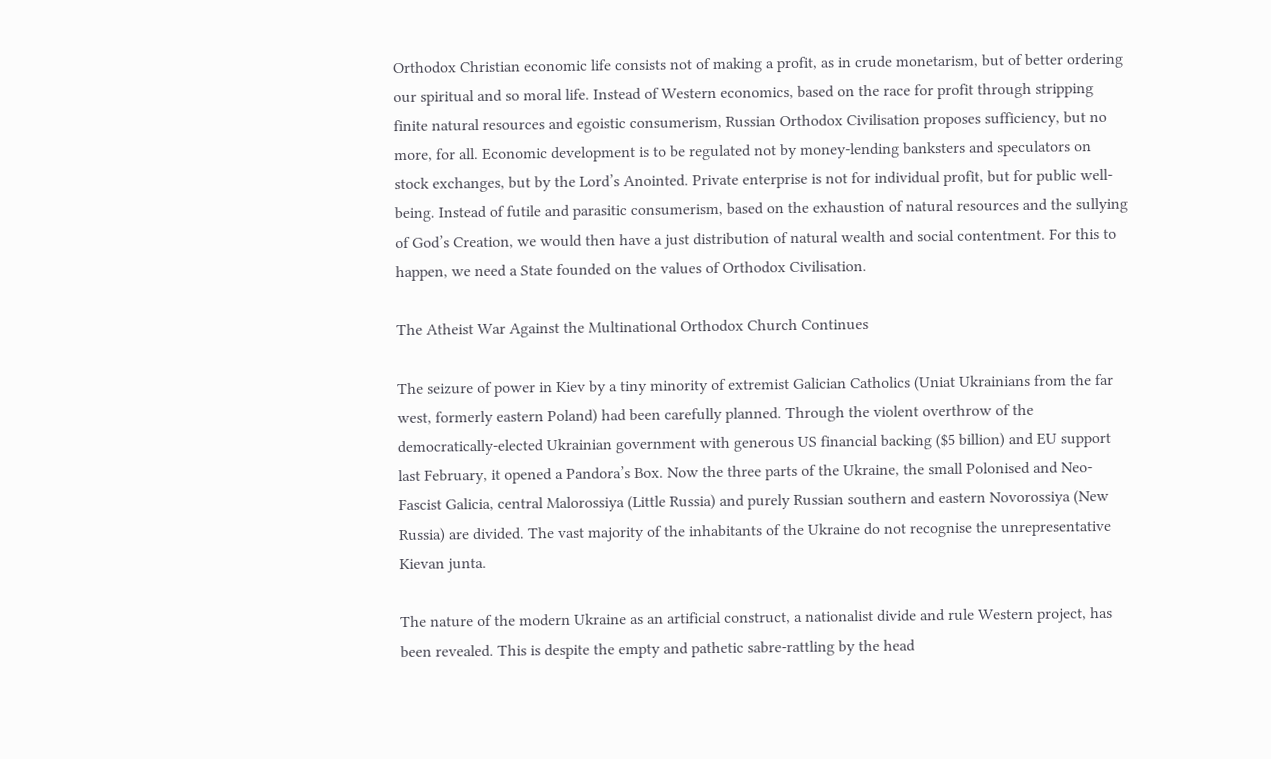Orthodox Christian economic life consists not of making a profit, as in crude monetarism, but of better ordering our spiritual and so moral life. Instead of Western economics, based on the race for profit through stripping finite natural resources and egoistic consumerism, Russian Orthodox Civilisation proposes sufficiency, but no more, for all. Economic development is to be regulated not by money-lending banksters and speculators on stock exchanges, but by the Lord’s Anointed. Private enterprise is not for individual profit, but for public well-being. Instead of futile and parasitic consumerism, based on the exhaustion of natural resources and the sullying of God’s Creation, we would then have a just distribution of natural wealth and social contentment. For this to happen, we need a State founded on the values of Orthodox Civilisation.

The Atheist War Against the Multinational Orthodox Church Continues

The seizure of power in Kiev by a tiny minority of extremist Galician Catholics (Uniat Ukrainians from the far west, formerly eastern Poland) had been carefully planned. Through the violent overthrow of the democratically-elected Ukrainian government with generous US financial backing ($5 billion) and EU support last February, it opened a Pandora’s Box. Now the three parts of the Ukraine, the small Polonised and Neo-Fascist Galicia, central Malorossiya (Little Russia) and purely Russian southern and eastern Novorossiya (New Russia) are divided. The vast majority of the inhabitants of the Ukraine do not recognise the unrepresentative Kievan junta.

The nature of the modern Ukraine as an artificial construct, a nationalist divide and rule Western project, has been revealed. This is despite the empty and pathetic sabre-rattling by the head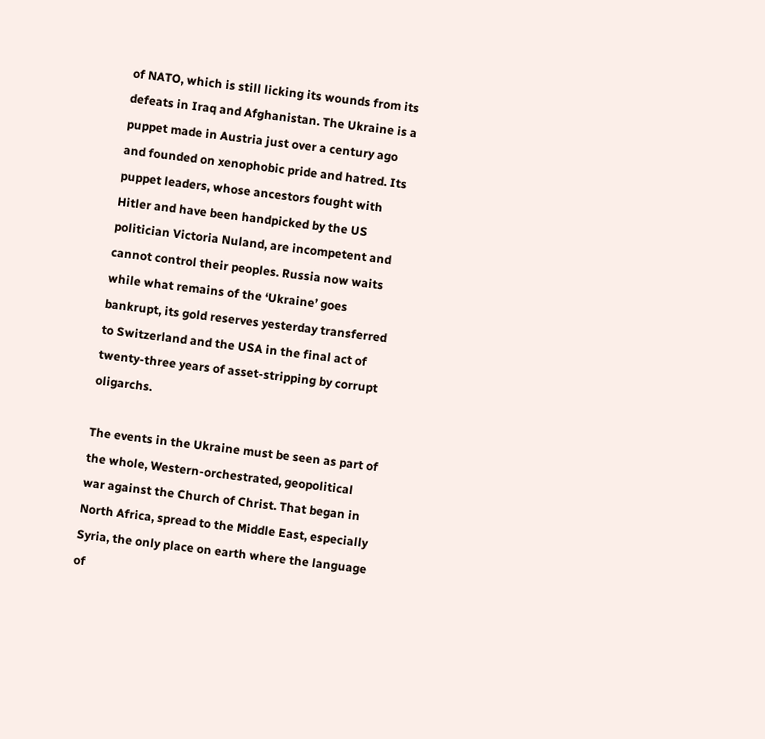of NATO, which is still licking its wounds from its defeats in Iraq and Afghanistan. The Ukraine is a puppet made in Austria just over a century ago and founded on xenophobic pride and hatred. Its puppet leaders, whose ancestors fought with Hitler and have been handpicked by the US politician Victoria Nuland, are incompetent and cannot control their peoples. Russia now waits while what remains of the ‘Ukraine’ goes bankrupt, its gold reserves yesterday transferred to Switzerland and the USA in the final act of twenty-three years of asset-stripping by corrupt oligarchs.

The events in the Ukraine must be seen as part of the whole, Western-orchestrated, geopolitical war against the Church of Christ. That began in North Africa, spread to the Middle East, especially Syria, the only place on earth where the language of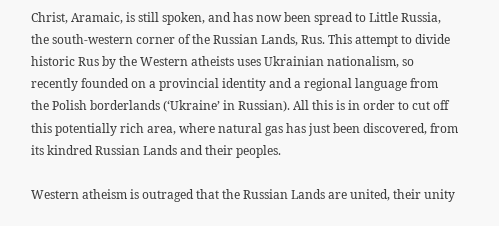Christ, Aramaic, is still spoken, and has now been spread to Little Russia, the south-western corner of the Russian Lands, Rus. This attempt to divide historic Rus by the Western atheists uses Ukrainian nationalism, so recently founded on a provincial identity and a regional language from the Polish borderlands (‘Ukraine’ in Russian). All this is in order to cut off this potentially rich area, where natural gas has just been discovered, from its kindred Russian Lands and their peoples.

Western atheism is outraged that the Russian Lands are united, their unity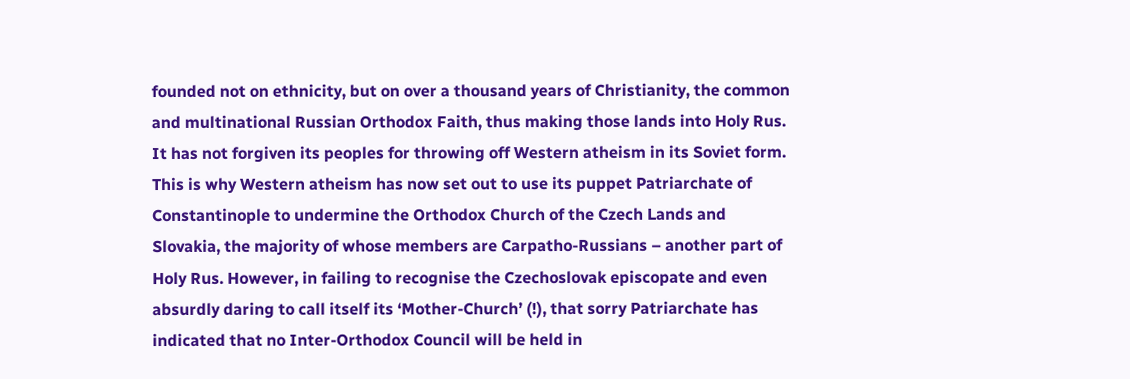founded not on ethnicity, but on over a thousand years of Christianity, the common and multinational Russian Orthodox Faith, thus making those lands into Holy Rus. It has not forgiven its peoples for throwing off Western atheism in its Soviet form. This is why Western atheism has now set out to use its puppet Patriarchate of Constantinople to undermine the Orthodox Church of the Czech Lands and Slovakia, the majority of whose members are Carpatho-Russians – another part of Holy Rus. However, in failing to recognise the Czechoslovak episcopate and even absurdly daring to call itself its ‘Mother-Church’ (!), that sorry Patriarchate has indicated that no Inter-Orthodox Council will be held in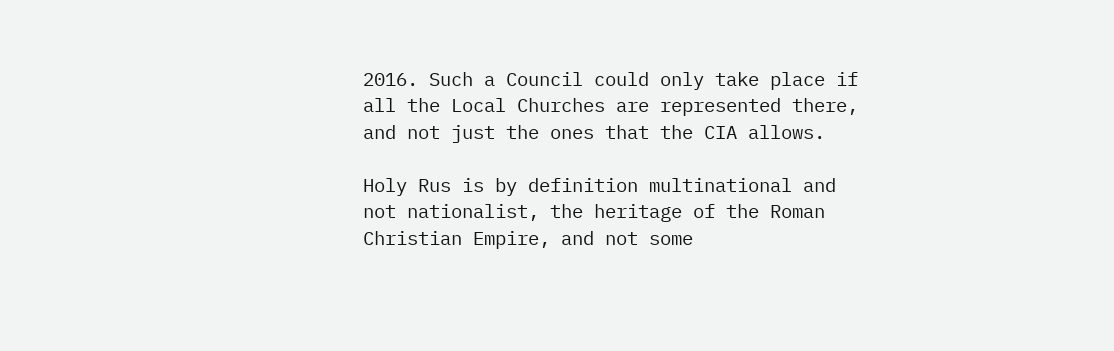2016. Such a Council could only take place if all the Local Churches are represented there, and not just the ones that the CIA allows.

Holy Rus is by definition multinational and not nationalist, the heritage of the Roman Christian Empire, and not some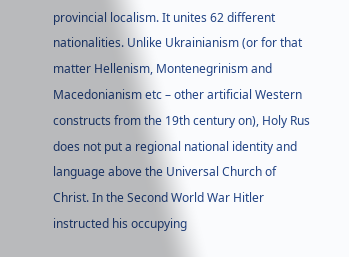provincial localism. It unites 62 different nationalities. Unlike Ukrainianism (or for that matter Hellenism, Montenegrinism and Macedonianism etc – other artificial Western constructs from the 19th century on), Holy Rus does not put a regional national identity and language above the Universal Church of Christ. In the Second World War Hitler instructed his occupying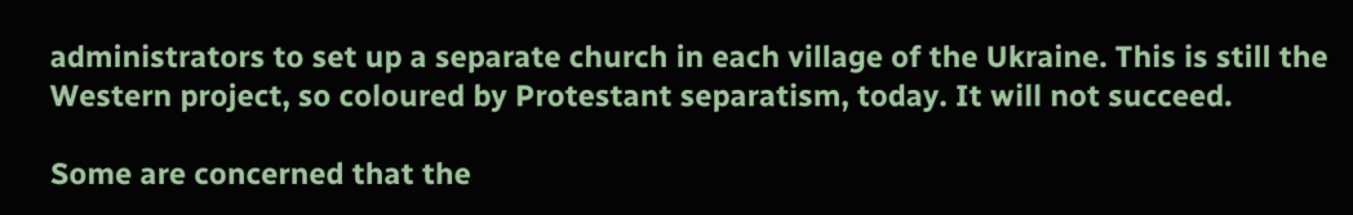administrators to set up a separate church in each village of the Ukraine. This is still the Western project, so coloured by Protestant separatism, today. It will not succeed.

Some are concerned that the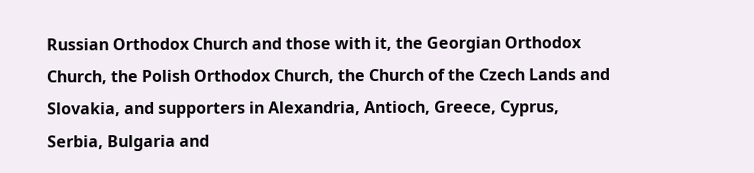Russian Orthodox Church and those with it, the Georgian Orthodox Church, the Polish Orthodox Church, the Church of the Czech Lands and Slovakia, and supporters in Alexandria, Antioch, Greece, Cyprus, Serbia, Bulgaria and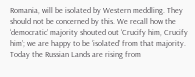Romania, will be isolated by Western meddling. They should not be concerned by this. We recall how the ‘democratic’ majority shouted out ‘Crucify him, Crucify him’; we are happy to be ‘isolated’ from that majority. Today the Russian Lands are rising from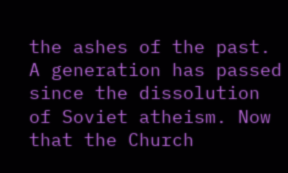the ashes of the past. A generation has passed since the dissolution of Soviet atheism. Now that the Church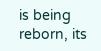is being reborn, its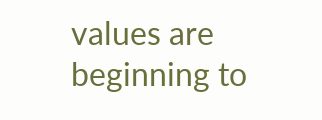values are beginning to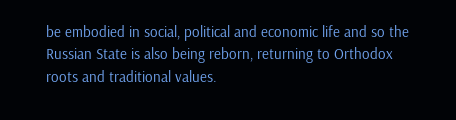be embodied in social, political and economic life and so the Russian State is also being reborn, returning to Orthodox roots and traditional values.